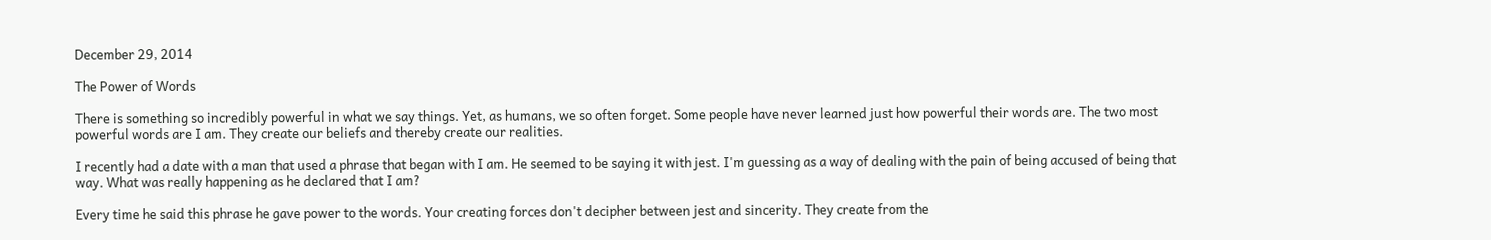December 29, 2014

The Power of Words

There is something so incredibly powerful in what we say things. Yet, as humans, we so often forget. Some people have never learned just how powerful their words are. The two most powerful words are I am. They create our beliefs and thereby create our realities.

I recently had a date with a man that used a phrase that began with I am. He seemed to be saying it with jest. I'm guessing as a way of dealing with the pain of being accused of being that way. What was really happening as he declared that I am?

Every time he said this phrase he gave power to the words. Your creating forces don't decipher between jest and sincerity. They create from the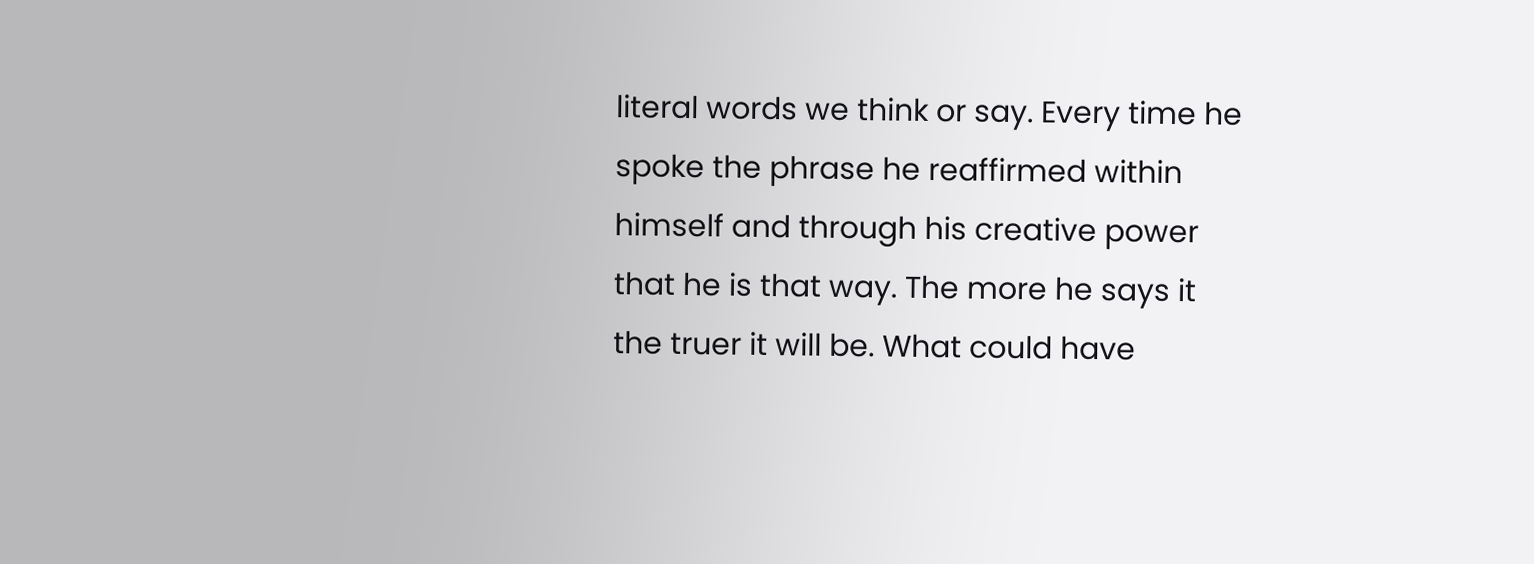literal words we think or say. Every time he spoke the phrase he reaffirmed within himself and through his creative power that he is that way. The more he says it the truer it will be. What could have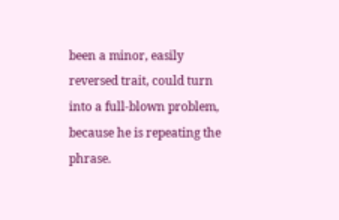been a minor, easily reversed trait, could turn into a full-blown problem, because he is repeating the phrase.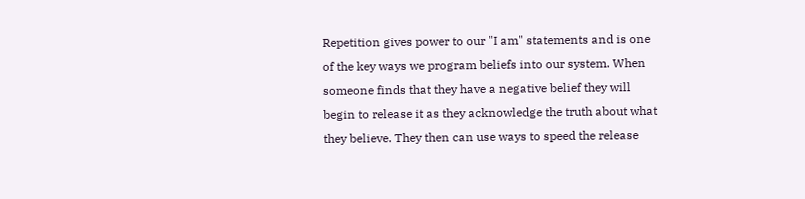Repetition gives power to our "I am" statements and is one of the key ways we program beliefs into our system. When someone finds that they have a negative belief they will begin to release it as they acknowledge the truth about what they believe. They then can use ways to speed the release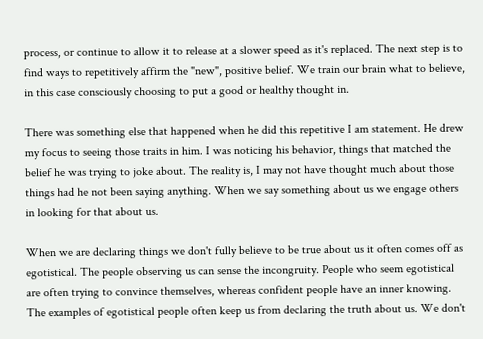process, or continue to allow it to release at a slower speed as it's replaced. The next step is to find ways to repetitively affirm the "new", positive belief. We train our brain what to believe, in this case consciously choosing to put a good or healthy thought in.

There was something else that happened when he did this repetitive I am statement. He drew my focus to seeing those traits in him. I was noticing his behavior, things that matched the belief he was trying to joke about. The reality is, I may not have thought much about those things had he not been saying anything. When we say something about us we engage others in looking for that about us.

When we are declaring things we don't fully believe to be true about us it often comes off as egotistical. The people observing us can sense the incongruity. People who seem egotistical are often trying to convince themselves, whereas confident people have an inner knowing. The examples of egotistical people often keep us from declaring the truth about us. We don't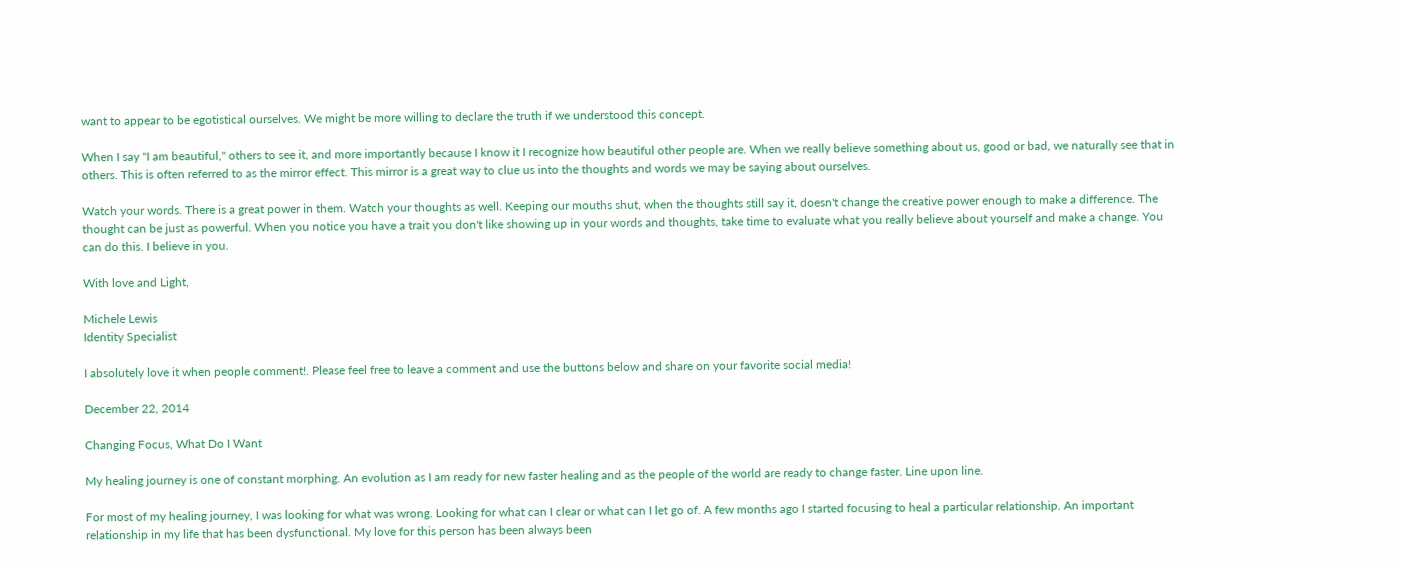want to appear to be egotistical ourselves. We might be more willing to declare the truth if we understood this concept.

When I say "I am beautiful," others to see it, and more importantly because I know it I recognize how beautiful other people are. When we really believe something about us, good or bad, we naturally see that in others. This is often referred to as the mirror effect. This mirror is a great way to clue us into the thoughts and words we may be saying about ourselves.

Watch your words. There is a great power in them. Watch your thoughts as well. Keeping our mouths shut, when the thoughts still say it, doesn't change the creative power enough to make a difference. The thought can be just as powerful. When you notice you have a trait you don't like showing up in your words and thoughts, take time to evaluate what you really believe about yourself and make a change. You can do this. I believe in you.

With love and Light,

Michele Lewis
Identity Specialist

I absolutely love it when people comment!. Please feel free to leave a comment and use the buttons below and share on your favorite social media!

December 22, 2014

Changing Focus, What Do I Want

My healing journey is one of constant morphing. An evolution as I am ready for new faster healing and as the people of the world are ready to change faster. Line upon line.

For most of my healing journey, I was looking for what was wrong. Looking for what can I clear or what can I let go of. A few months ago I started focusing to heal a particular relationship. An important relationship in my life that has been dysfunctional. My love for this person has been always been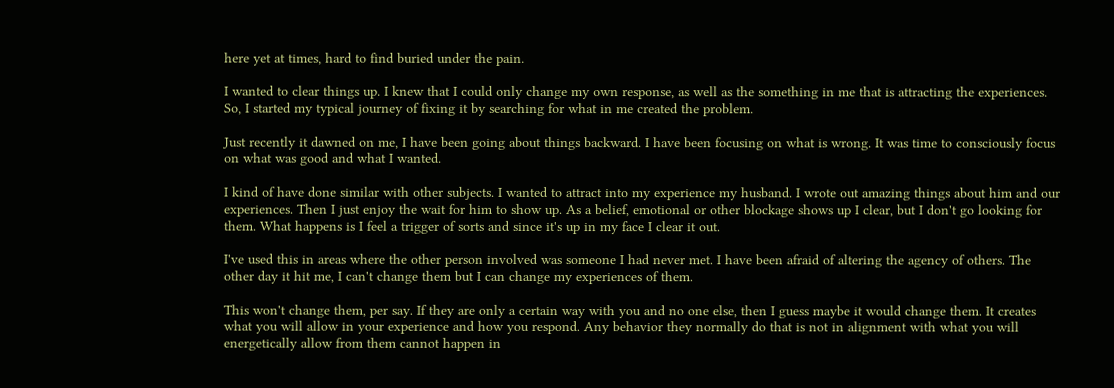here yet at times, hard to find buried under the pain.

I wanted to clear things up. I knew that I could only change my own response, as well as the something in me that is attracting the experiences. So, I started my typical journey of fixing it by searching for what in me created the problem.

Just recently it dawned on me, I have been going about things backward. I have been focusing on what is wrong. It was time to consciously focus on what was good and what I wanted.

I kind of have done similar with other subjects. I wanted to attract into my experience my husband. I wrote out amazing things about him and our experiences. Then I just enjoy the wait for him to show up. As a belief, emotional or other blockage shows up I clear, but I don't go looking for them. What happens is I feel a trigger of sorts and since it's up in my face I clear it out.

I've used this in areas where the other person involved was someone I had never met. I have been afraid of altering the agency of others. The other day it hit me, I can't change them but I can change my experiences of them.

This won't change them, per say. If they are only a certain way with you and no one else, then I guess maybe it would change them. It creates what you will allow in your experience and how you respond. Any behavior they normally do that is not in alignment with what you will energetically allow from them cannot happen in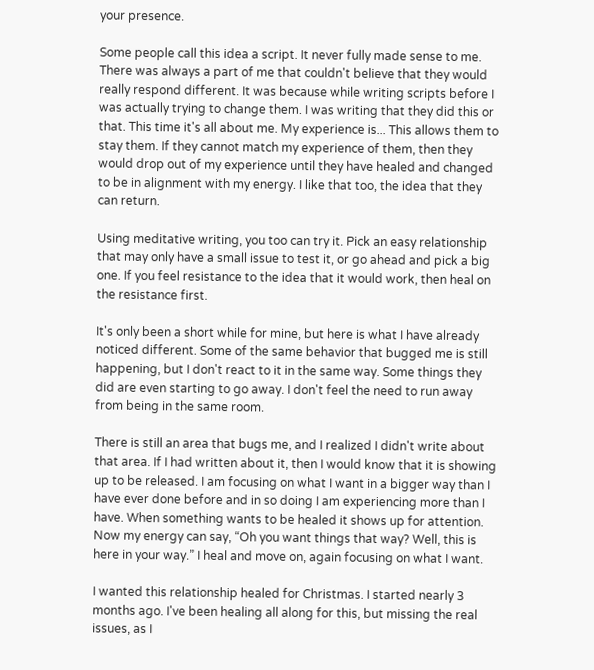your presence.

Some people call this idea a script. It never fully made sense to me. There was always a part of me that couldn't believe that they would really respond different. It was because while writing scripts before I was actually trying to change them. I was writing that they did this or that. This time it's all about me. My experience is... This allows them to stay them. If they cannot match my experience of them, then they would drop out of my experience until they have healed and changed to be in alignment with my energy. I like that too, the idea that they can return.

Using meditative writing, you too can try it. Pick an easy relationship that may only have a small issue to test it, or go ahead and pick a big one. If you feel resistance to the idea that it would work, then heal on the resistance first.

It's only been a short while for mine, but here is what I have already noticed different. Some of the same behavior that bugged me is still happening, but I don't react to it in the same way. Some things they did are even starting to go away. I don't feel the need to run away from being in the same room.

There is still an area that bugs me, and I realized I didn't write about that area. If I had written about it, then I would know that it is showing up to be released. I am focusing on what I want in a bigger way than I have ever done before and in so doing I am experiencing more than I have. When something wants to be healed it shows up for attention. Now my energy can say, “Oh you want things that way? Well, this is here in your way.” I heal and move on, again focusing on what I want.

I wanted this relationship healed for Christmas. I started nearly 3 months ago. I've been healing all along for this, but missing the real issues, as I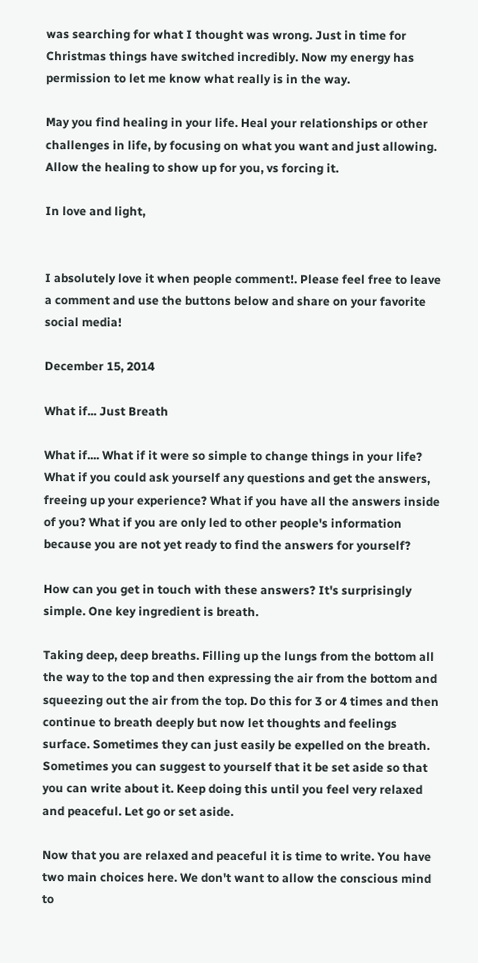was searching for what I thought was wrong. Just in time for Christmas things have switched incredibly. Now my energy has permission to let me know what really is in the way.

May you find healing in your life. Heal your relationships or other challenges in life, by focusing on what you want and just allowing. Allow the healing to show up for you, vs forcing it.

In love and light,


I absolutely love it when people comment!. Please feel free to leave a comment and use the buttons below and share on your favorite social media!

December 15, 2014

What if... Just Breath

What if.... What if it were so simple to change things in your life? What if you could ask yourself any questions and get the answers, freeing up your experience? What if you have all the answers inside of you? What if you are only led to other people's information because you are not yet ready to find the answers for yourself?

How can you get in touch with these answers? It's surprisingly simple. One key ingredient is breath.

Taking deep, deep breaths. Filling up the lungs from the bottom all the way to the top and then expressing the air from the bottom and squeezing out the air from the top. Do this for 3 or 4 times and then continue to breath deeply but now let thoughts and feelings surface. Sometimes they can just easily be expelled on the breath. Sometimes you can suggest to yourself that it be set aside so that you can write about it. Keep doing this until you feel very relaxed and peaceful. Let go or set aside.

Now that you are relaxed and peaceful it is time to write. You have two main choices here. We don't want to allow the conscious mind to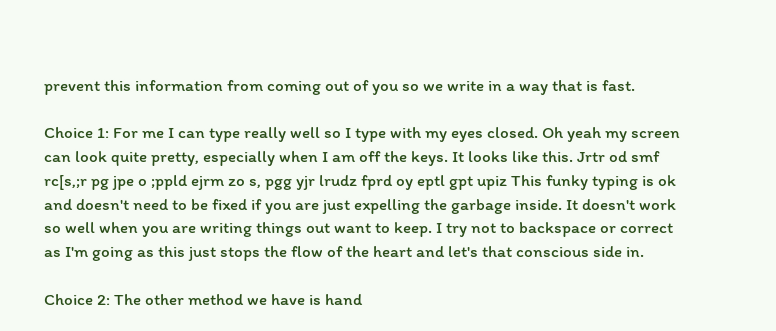prevent this information from coming out of you so we write in a way that is fast.

Choice 1: For me I can type really well so I type with my eyes closed. Oh yeah my screen can look quite pretty, especially when I am off the keys. It looks like this. Jrtr od smf rc[s,;r pg jpe o ;ppld ejrm zo s, pgg yjr lrudz fprd oy eptl gpt upiz This funky typing is ok and doesn't need to be fixed if you are just expelling the garbage inside. It doesn't work so well when you are writing things out want to keep. I try not to backspace or correct as I'm going as this just stops the flow of the heart and let's that conscious side in.

Choice 2: The other method we have is hand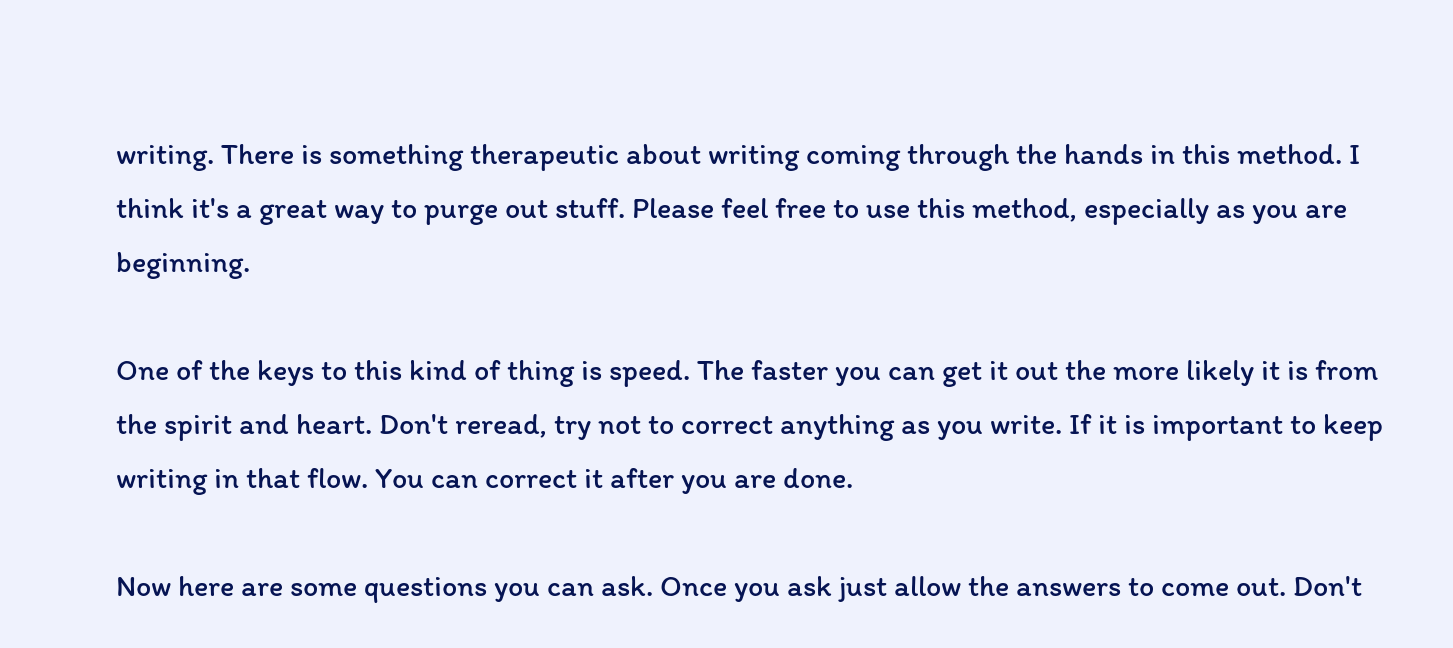writing. There is something therapeutic about writing coming through the hands in this method. I think it's a great way to purge out stuff. Please feel free to use this method, especially as you are beginning.

One of the keys to this kind of thing is speed. The faster you can get it out the more likely it is from the spirit and heart. Don't reread, try not to correct anything as you write. If it is important to keep writing in that flow. You can correct it after you are done.

Now here are some questions you can ask. Once you ask just allow the answers to come out. Don't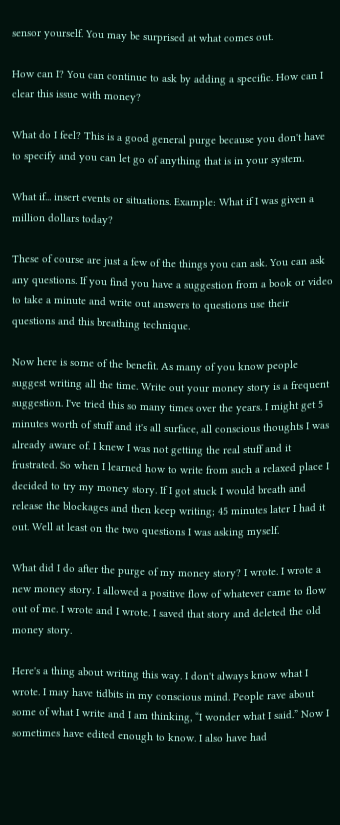sensor yourself. You may be surprised at what comes out.

How can I? You can continue to ask by adding a specific. How can I clear this issue with money?

What do I feel? This is a good general purge because you don't have to specify and you can let go of anything that is in your system.

What if... insert events or situations. Example: What if I was given a million dollars today?

These of course are just a few of the things you can ask. You can ask any questions. If you find you have a suggestion from a book or video to take a minute and write out answers to questions use their questions and this breathing technique.

Now here is some of the benefit. As many of you know people suggest writing all the time. Write out your money story is a frequent suggestion. I've tried this so many times over the years. I might get 5 minutes worth of stuff and it's all surface, all conscious thoughts I was already aware of. I knew I was not getting the real stuff and it frustrated. So when I learned how to write from such a relaxed place I decided to try my money story. If I got stuck I would breath and release the blockages and then keep writing; 45 minutes later I had it out. Well at least on the two questions I was asking myself.

What did I do after the purge of my money story? I wrote. I wrote a new money story. I allowed a positive flow of whatever came to flow out of me. I wrote and I wrote. I saved that story and deleted the old money story.

Here's a thing about writing this way. I don't always know what I wrote. I may have tidbits in my conscious mind. People rave about some of what I write and I am thinking, “I wonder what I said.” Now I sometimes have edited enough to know. I also have had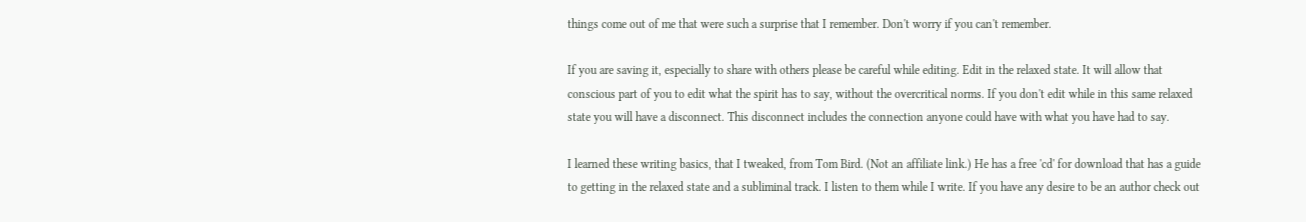things come out of me that were such a surprise that I remember. Don't worry if you can't remember.

If you are saving it, especially to share with others please be careful while editing. Edit in the relaxed state. It will allow that conscious part of you to edit what the spirit has to say, without the overcritical norms. If you don't edit while in this same relaxed state you will have a disconnect. This disconnect includes the connection anyone could have with what you have had to say.

I learned these writing basics, that I tweaked, from Tom Bird. (Not an affiliate link.) He has a free 'cd' for download that has a guide to getting in the relaxed state and a subliminal track. I listen to them while I write. If you have any desire to be an author check out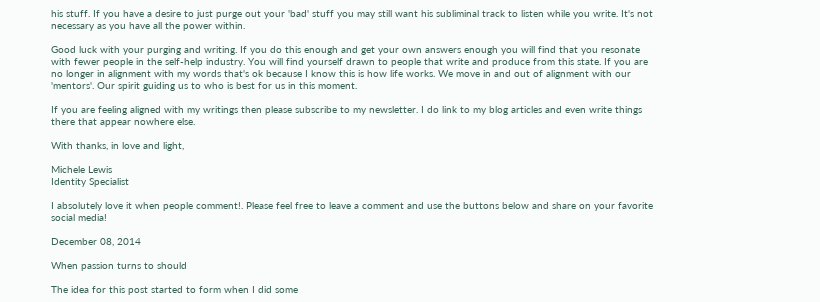his stuff. If you have a desire to just purge out your 'bad' stuff you may still want his subliminal track to listen while you write. It's not necessary as you have all the power within.

Good luck with your purging and writing. If you do this enough and get your own answers enough you will find that you resonate with fewer people in the self-help industry. You will find yourself drawn to people that write and produce from this state. If you are no longer in alignment with my words that's ok because I know this is how life works. We move in and out of alignment with our 'mentors'. Our spirit guiding us to who is best for us in this moment.

If you are feeling aligned with my writings then please subscribe to my newsletter. I do link to my blog articles and even write things there that appear nowhere else.

With thanks, in love and light,

Michele Lewis
Identity Specialist

I absolutely love it when people comment!. Please feel free to leave a comment and use the buttons below and share on your favorite social media!

December 08, 2014

When passion turns to should

The idea for this post started to form when I did some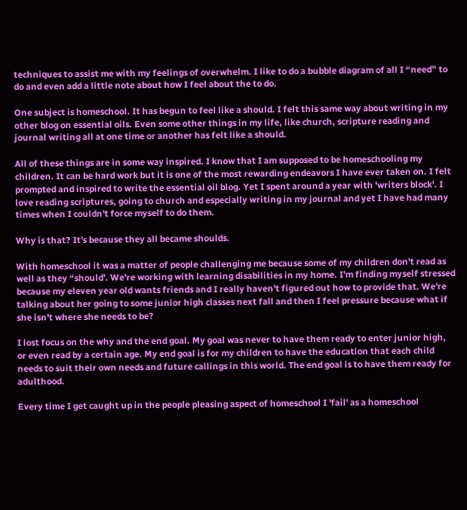techniques to assist me with my feelings of overwhelm. I like to do a bubble diagram of all I “need” to do and even add a little note about how I feel about the to do.

One subject is homeschool. It has begun to feel like a should. I felt this same way about writing in my other blog on essential oils. Even some other things in my life, like church, scripture reading and journal writing all at one time or another has felt like a should.

All of these things are in some way inspired. I know that I am supposed to be homeschooling my children. It can be hard work but it is one of the most rewarding endeavors I have ever taken on. I felt prompted and inspired to write the essential oil blog. Yet I spent around a year with 'writers block'. I love reading scriptures, going to church and especially writing in my journal and yet I have had many times when I couldn't force myself to do them.

Why is that? It's because they all became shoulds.

With homeschool it was a matter of people challenging me because some of my children don't read as well as they “should'. We're working with learning disabilities in my home. I'm finding myself stressed because my eleven year old wants friends and I really haven't figured out how to provide that. We're talking about her going to some junior high classes next fall and then I feel pressure because what if she isn't where she needs to be?

I lost focus on the why and the end goal. My goal was never to have them ready to enter junior high, or even read by a certain age. My end goal is for my children to have the education that each child needs to suit their own needs and future callings in this world. The end goal is to have them ready for adulthood.

Every time I get caught up in the people pleasing aspect of homeschool I 'fail' as a homeschool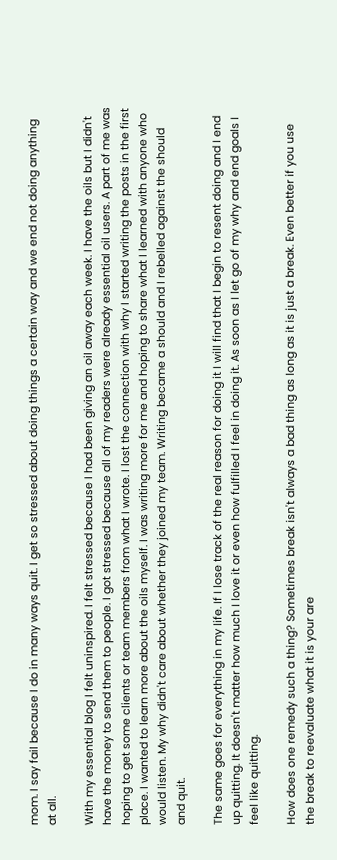mom. I say fail because I do in many ways quit. I get so stressed about doing things a certain way and we end not doing anything at all.

With my essential blog I felt uninspired. I felt stressed because I had been giving an oil away each week. I have the oils but I didn't have the money to send them to people. I got stressed because all of my readers were already essential oil users. A part of me was hoping to get some clients or team members from what I wrote. I lost the connection with why I started writing the posts in the first place. I wanted to learn more about the oils myself. I was writing more for me and hoping to share what I learned with anyone who would listen. My why didn't care about whether they joined my team. Writing became a should and I rebelled against the should and quit.

The same goes for everything in my life. If I lose track of the real reason for doing it I will find that I begin to resent doing and I end up quitting. It doesn't matter how much I love it or even how fulfilled I feel in doing it. As soon as I let go of my why and end goals I feel like quitting.

How does one remedy such a thing? Sometimes break isn't always a bad thing as long as it is just a break. Even better if you use the break to reevaluate what it is your are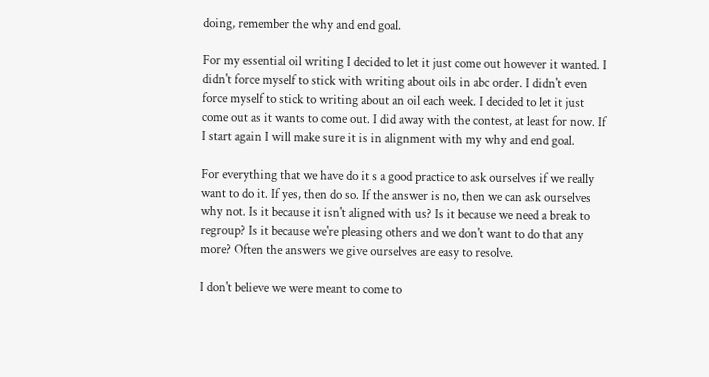doing, remember the why and end goal.

For my essential oil writing I decided to let it just come out however it wanted. I didn't force myself to stick with writing about oils in abc order. I didn't even force myself to stick to writing about an oil each week. I decided to let it just come out as it wants to come out. I did away with the contest, at least for now. If I start again I will make sure it is in alignment with my why and end goal.

For everything that we have do it s a good practice to ask ourselves if we really want to do it. If yes, then do so. If the answer is no, then we can ask ourselves why not. Is it because it isn't aligned with us? Is it because we need a break to regroup? Is it because we're pleasing others and we don't want to do that any more? Often the answers we give ourselves are easy to resolve.

I don't believe we were meant to come to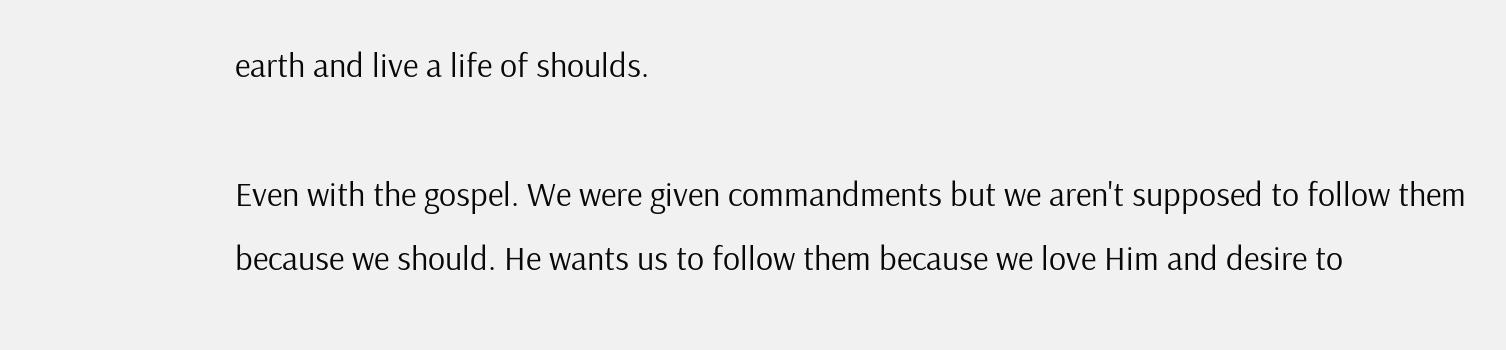earth and live a life of shoulds.

Even with the gospel. We were given commandments but we aren't supposed to follow them because we should. He wants us to follow them because we love Him and desire to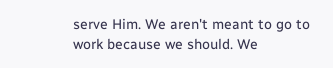serve Him. We aren't meant to go to work because we should. We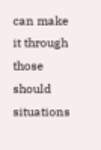can make it through those should situations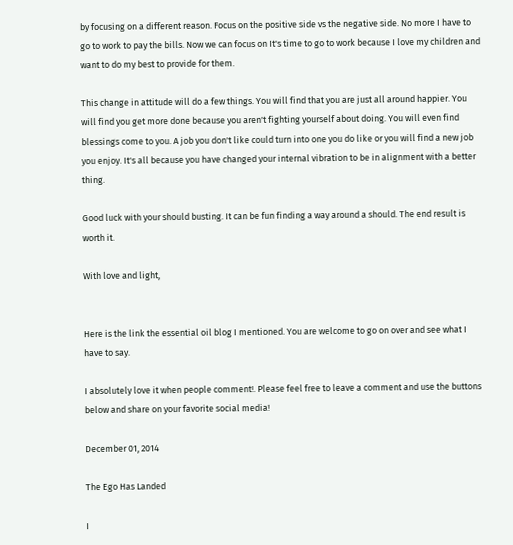by focusing on a different reason. Focus on the positive side vs the negative side. No more I have to go to work to pay the bills. Now we can focus on It's time to go to work because I love my children and want to do my best to provide for them.

This change in attitude will do a few things. You will find that you are just all around happier. You will find you get more done because you aren't fighting yourself about doing. You will even find blessings come to you. A job you don't like could turn into one you do like or you will find a new job you enjoy. It's all because you have changed your internal vibration to be in alignment with a better thing.

Good luck with your should busting. It can be fun finding a way around a should. The end result is worth it.

With love and light,


Here is the link the essential oil blog I mentioned. You are welcome to go on over and see what I have to say.

I absolutely love it when people comment!. Please feel free to leave a comment and use the buttons below and share on your favorite social media!

December 01, 2014

The Ego Has Landed

I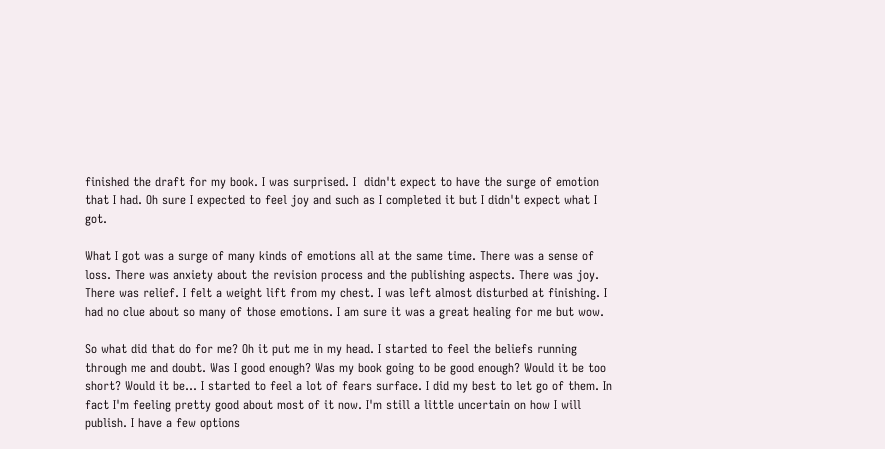finished the draft for my book. I was surprised. I  didn't expect to have the surge of emotion that I had. Oh sure I expected to feel joy and such as I completed it but I didn't expect what I got.

What I got was a surge of many kinds of emotions all at the same time. There was a sense of loss. There was anxiety about the revision process and the publishing aspects. There was joy. There was relief. I felt a weight lift from my chest. I was left almost disturbed at finishing. I had no clue about so many of those emotions. I am sure it was a great healing for me but wow.

So what did that do for me? Oh it put me in my head. I started to feel the beliefs running through me and doubt. Was I good enough? Was my book going to be good enough? Would it be too short? Would it be... I started to feel a lot of fears surface. I did my best to let go of them. In fact I'm feeling pretty good about most of it now. I'm still a little uncertain on how I will publish. I have a few options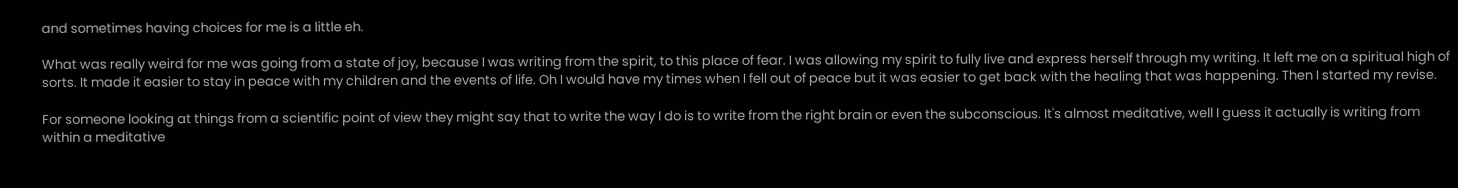and sometimes having choices for me is a little eh.

What was really weird for me was going from a state of joy, because I was writing from the spirit, to this place of fear. I was allowing my spirit to fully live and express herself through my writing. It left me on a spiritual high of sorts. It made it easier to stay in peace with my children and the events of life. Oh I would have my times when I fell out of peace but it was easier to get back with the healing that was happening. Then I started my revise.

For someone looking at things from a scientific point of view they might say that to write the way I do is to write from the right brain or even the subconscious. It's almost meditative, well I guess it actually is writing from within a meditative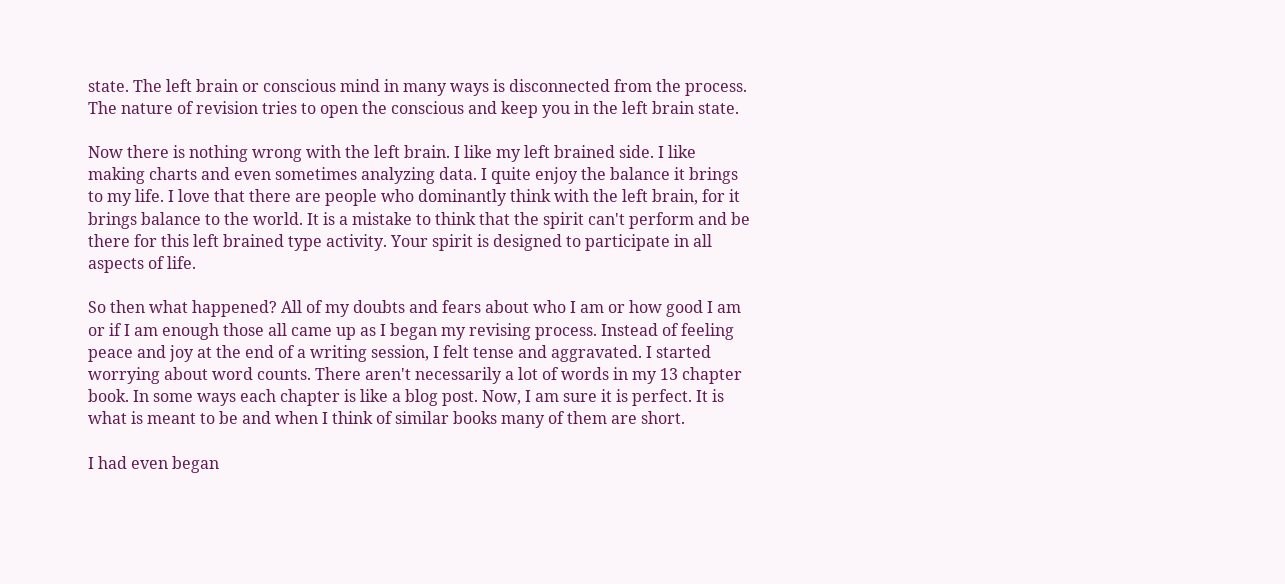state. The left brain or conscious mind in many ways is disconnected from the process. The nature of revision tries to open the conscious and keep you in the left brain state.

Now there is nothing wrong with the left brain. I like my left brained side. I like making charts and even sometimes analyzing data. I quite enjoy the balance it brings to my life. I love that there are people who dominantly think with the left brain, for it brings balance to the world. It is a mistake to think that the spirit can't perform and be there for this left brained type activity. Your spirit is designed to participate in all aspects of life.

So then what happened? All of my doubts and fears about who I am or how good I am or if I am enough those all came up as I began my revising process. Instead of feeling peace and joy at the end of a writing session, I felt tense and aggravated. I started worrying about word counts. There aren't necessarily a lot of words in my 13 chapter book. In some ways each chapter is like a blog post. Now, I am sure it is perfect. It is what is meant to be and when I think of similar books many of them are short.

I had even began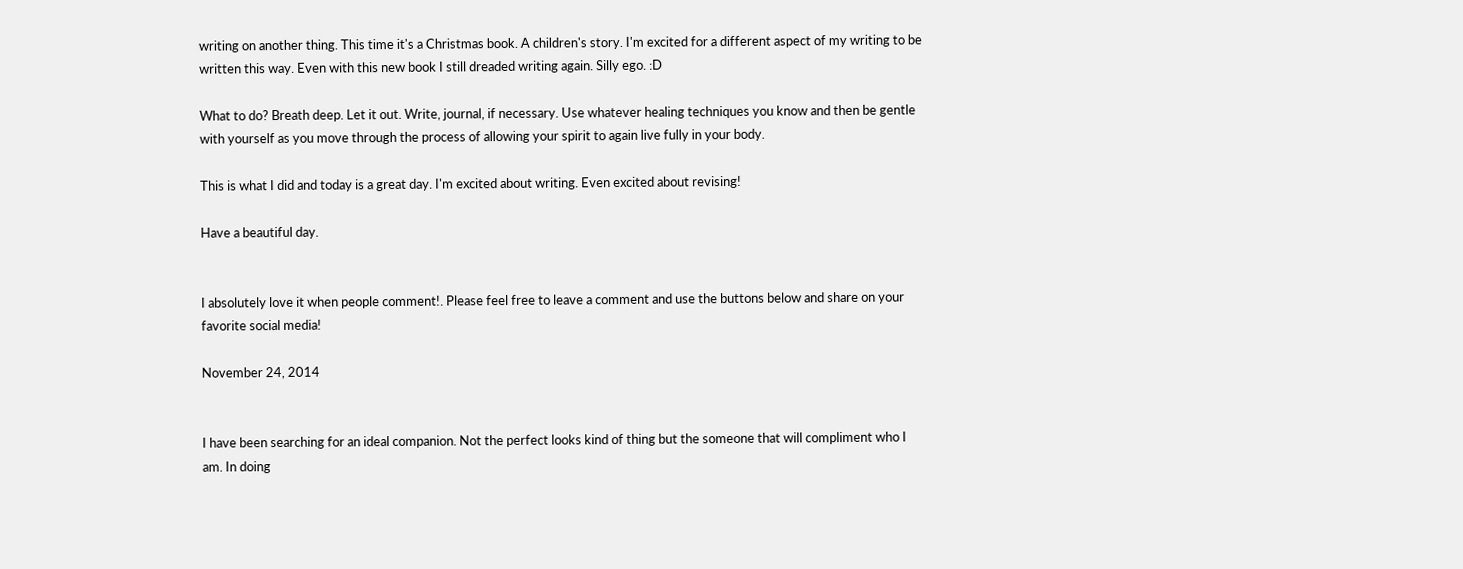writing on another thing. This time it's a Christmas book. A children's story. I'm excited for a different aspect of my writing to be written this way. Even with this new book I still dreaded writing again. Silly ego. :D

What to do? Breath deep. Let it out. Write, journal, if necessary. Use whatever healing techniques you know and then be gentle with yourself as you move through the process of allowing your spirit to again live fully in your body.

This is what I did and today is a great day. I'm excited about writing. Even excited about revising!

Have a beautiful day.


I absolutely love it when people comment!. Please feel free to leave a comment and use the buttons below and share on your favorite social media!

November 24, 2014


I have been searching for an ideal companion. Not the perfect looks kind of thing but the someone that will compliment who I am. In doing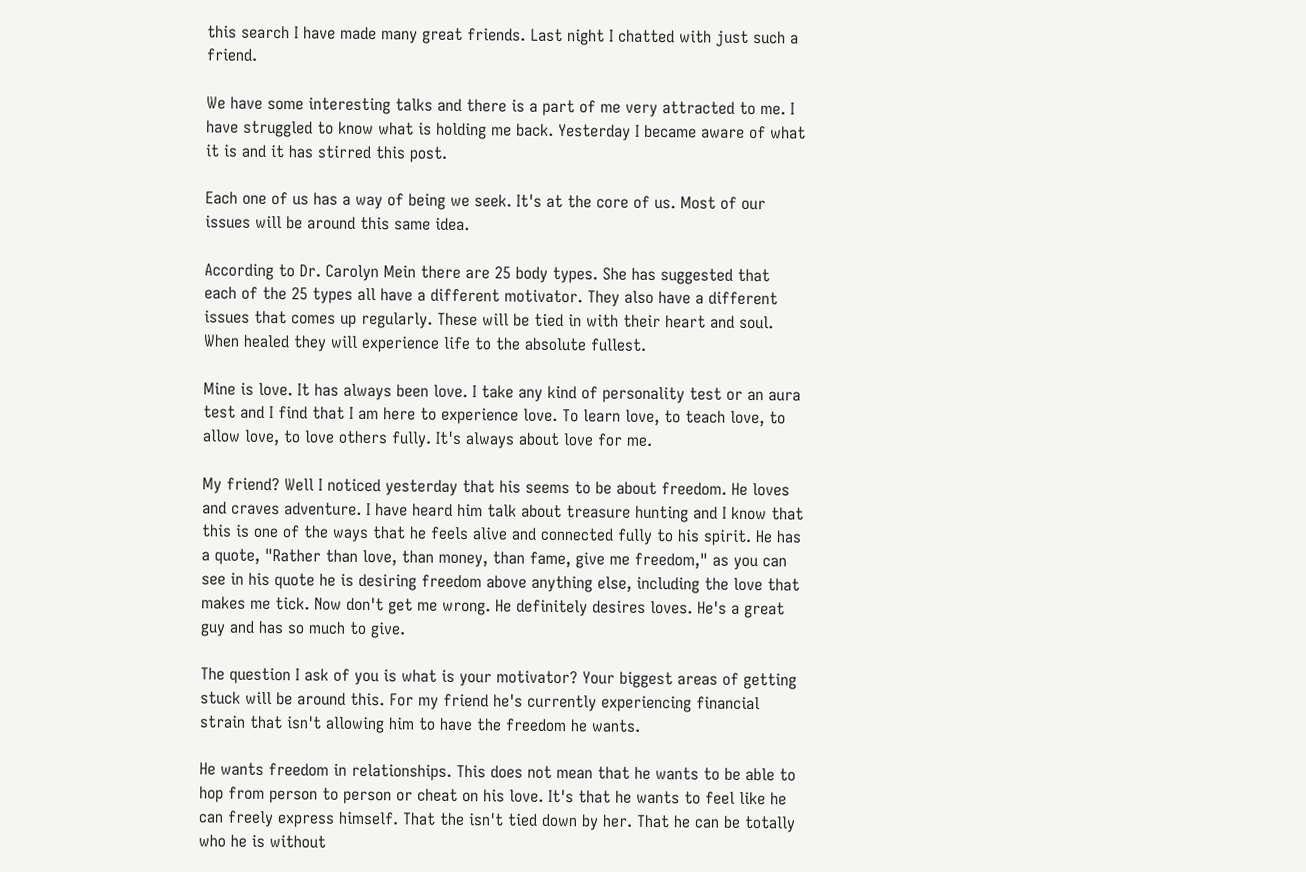this search I have made many great friends. Last night I chatted with just such a friend.

We have some interesting talks and there is a part of me very attracted to me. I have struggled to know what is holding me back. Yesterday I became aware of what it is and it has stirred this post.

Each one of us has a way of being we seek. It's at the core of us. Most of our issues will be around this same idea.

According to Dr. Carolyn Mein there are 25 body types. She has suggested that each of the 25 types all have a different motivator. They also have a different issues that comes up regularly. These will be tied in with their heart and soul. When healed they will experience life to the absolute fullest.

Mine is love. It has always been love. I take any kind of personality test or an aura test and I find that I am here to experience love. To learn love, to teach love, to allow love, to love others fully. It's always about love for me.

My friend? Well I noticed yesterday that his seems to be about freedom. He loves and craves adventure. I have heard him talk about treasure hunting and I know that this is one of the ways that he feels alive and connected fully to his spirit. He has a quote, "Rather than love, than money, than fame, give me freedom," as you can see in his quote he is desiring freedom above anything else, including the love that makes me tick. Now don't get me wrong. He definitely desires loves. He's a great guy and has so much to give.

The question I ask of you is what is your motivator? Your biggest areas of getting stuck will be around this. For my friend he's currently experiencing financial strain that isn't allowing him to have the freedom he wants.

He wants freedom in relationships. This does not mean that he wants to be able to hop from person to person or cheat on his love. It's that he wants to feel like he can freely express himself. That the isn't tied down by her. That he can be totally who he is without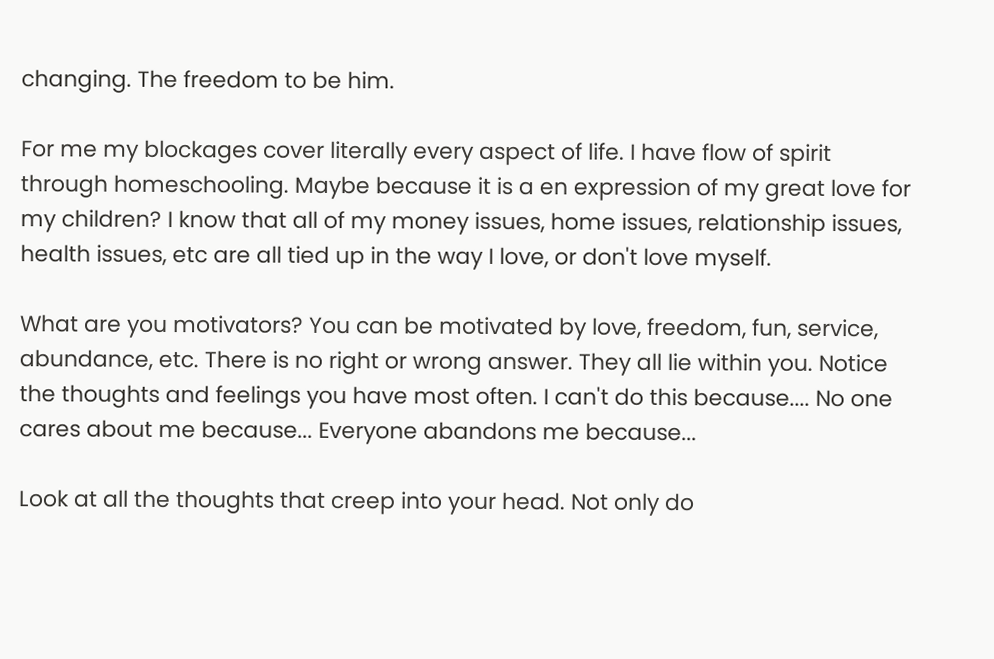changing. The freedom to be him.

For me my blockages cover literally every aspect of life. I have flow of spirit through homeschooling. Maybe because it is a en expression of my great love for my children? I know that all of my money issues, home issues, relationship issues, health issues, etc are all tied up in the way I love, or don't love myself.

What are you motivators? You can be motivated by love, freedom, fun, service, abundance, etc. There is no right or wrong answer. They all lie within you. Notice the thoughts and feelings you have most often. I can't do this because.... No one cares about me because... Everyone abandons me because...

Look at all the thoughts that creep into your head. Not only do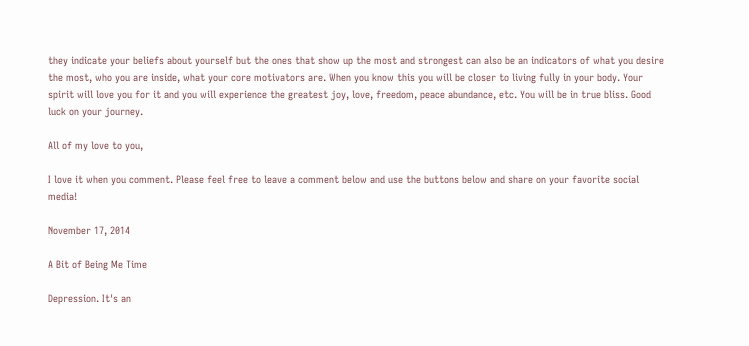they indicate your beliefs about yourself but the ones that show up the most and strongest can also be an indicators of what you desire the most, who you are inside, what your core motivators are. When you know this you will be closer to living fully in your body. Your spirit will love you for it and you will experience the greatest joy, love, freedom, peace abundance, etc. You will be in true bliss. Good luck on your journey.

All of my love to you,

I love it when you comment. Please feel free to leave a comment below and use the buttons below and share on your favorite social media!

November 17, 2014

A Bit of Being Me Time

Depression. It's an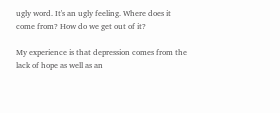ugly word. It's an ugly feeling. Where does it come from? How do we get out of it?

My experience is that depression comes from the lack of hope as well as an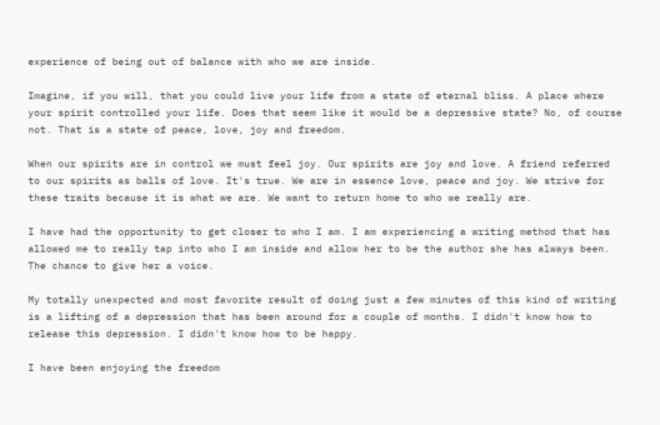experience of being out of balance with who we are inside.

Imagine, if you will, that you could live your life from a state of eternal bliss. A place where your spirit controlled your life. Does that seem like it would be a depressive state? No, of course not. That is a state of peace, love, joy and freedom.

When our spirits are in control we must feel joy. Our spirits are joy and love. A friend referred to our spirits as balls of love. It's true. We are in essence love, peace and joy. We strive for these traits because it is what we are. We want to return home to who we really are.

I have had the opportunity to get closer to who I am. I am experiencing a writing method that has allowed me to really tap into who I am inside and allow her to be the author she has always been. The chance to give her a voice.

My totally unexpected and most favorite result of doing just a few minutes of this kind of writing is a lifting of a depression that has been around for a couple of months. I didn't know how to release this depression. I didn't know how to be happy.

I have been enjoying the freedom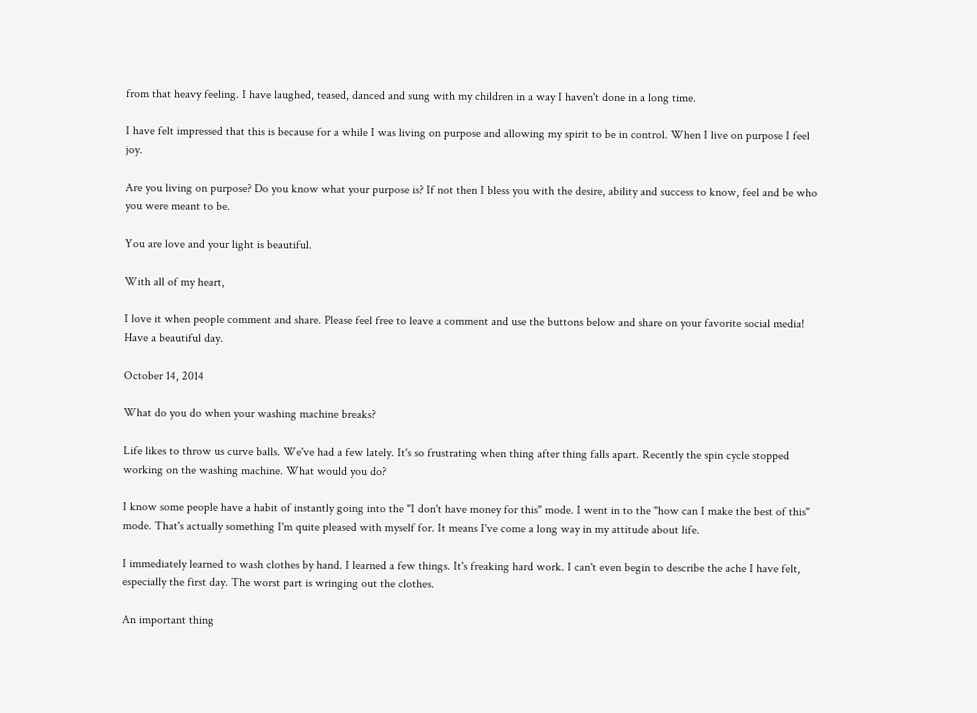from that heavy feeling. I have laughed, teased, danced and sung with my children in a way I haven't done in a long time.

I have felt impressed that this is because for a while I was living on purpose and allowing my spirit to be in control. When I live on purpose I feel joy.

Are you living on purpose? Do you know what your purpose is? If not then I bless you with the desire, ability and success to know, feel and be who you were meant to be.

You are love and your light is beautiful.

With all of my heart,

I love it when people comment and share. Please feel free to leave a comment and use the buttons below and share on your favorite social media! Have a beautiful day.

October 14, 2014

What do you do when your washing machine breaks?

Life likes to throw us curve balls. We've had a few lately. It's so frustrating when thing after thing falls apart. Recently the spin cycle stopped working on the washing machine. What would you do?

I know some people have a habit of instantly going into the "I don't have money for this" mode. I went in to the "how can I make the best of this" mode. That's actually something I'm quite pleased with myself for. It means I've come a long way in my attitude about life.

I immediately learned to wash clothes by hand. I learned a few things. It's freaking hard work. I can't even begin to describe the ache I have felt, especially the first day. The worst part is wringing out the clothes.

An important thing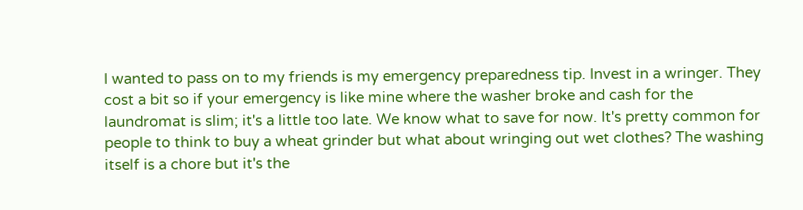I wanted to pass on to my friends is my emergency preparedness tip. Invest in a wringer. They cost a bit so if your emergency is like mine where the washer broke and cash for the laundromat is slim; it's a little too late. We know what to save for now. It's pretty common for people to think to buy a wheat grinder but what about wringing out wet clothes? The washing itself is a chore but it's the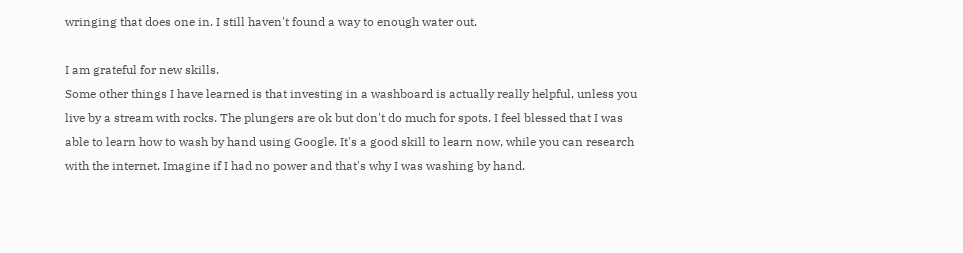wringing that does one in. I still haven't found a way to enough water out.

I am grateful for new skills.
Some other things I have learned is that investing in a washboard is actually really helpful, unless you
live by a stream with rocks. The plungers are ok but don't do much for spots. I feel blessed that I was able to learn how to wash by hand using Google. It's a good skill to learn now, while you can research with the internet. Imagine if I had no power and that's why I was washing by hand.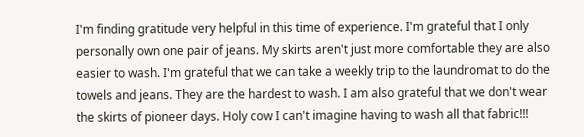I'm finding gratitude very helpful in this time of experience. I'm grateful that I only personally own one pair of jeans. My skirts aren't just more comfortable they are also easier to wash. I'm grateful that we can take a weekly trip to the laundromat to do the towels and jeans. They are the hardest to wash. I am also grateful that we don't wear the skirts of pioneer days. Holy cow I can't imagine having to wash all that fabric!!!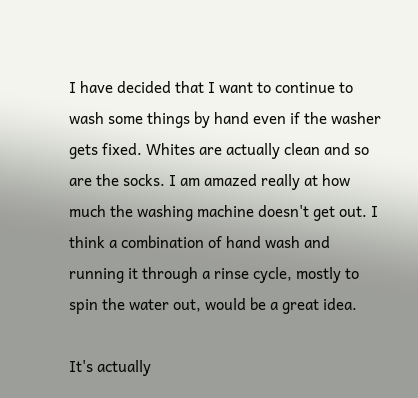I have decided that I want to continue to wash some things by hand even if the washer gets fixed. Whites are actually clean and so are the socks. I am amazed really at how much the washing machine doesn't get out. I think a combination of hand wash and running it through a rinse cycle, mostly to spin the water out, would be a great idea.

It's actually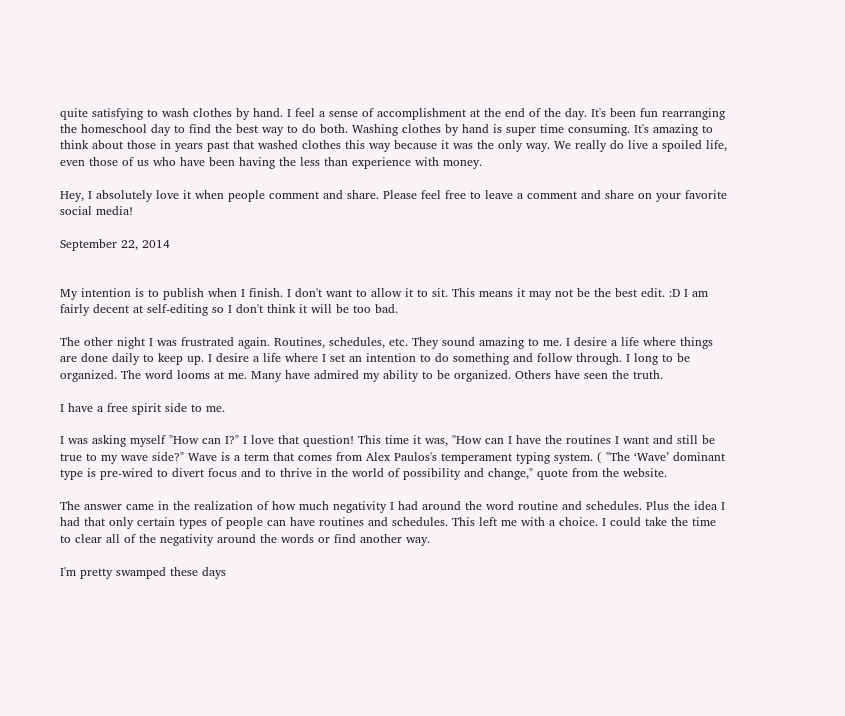quite satisfying to wash clothes by hand. I feel a sense of accomplishment at the end of the day. It's been fun rearranging the homeschool day to find the best way to do both. Washing clothes by hand is super time consuming. It's amazing to think about those in years past that washed clothes this way because it was the only way. We really do live a spoiled life, even those of us who have been having the less than experience with money.

Hey, I absolutely love it when people comment and share. Please feel free to leave a comment and share on your favorite social media!

September 22, 2014


My intention is to publish when I finish. I don't want to allow it to sit. This means it may not be the best edit. :D I am fairly decent at self-editing so I don't think it will be too bad.

The other night I was frustrated again. Routines, schedules, etc. They sound amazing to me. I desire a life where things are done daily to keep up. I desire a life where I set an intention to do something and follow through. I long to be organized. The word looms at me. Many have admired my ability to be organized. Others have seen the truth.

I have a free spirit side to me.

I was asking myself "How can I?" I love that question! This time it was, "How can I have the routines I want and still be true to my wave side?" Wave is a term that comes from Alex Paulos's temperament typing system. ( "The ‘Wave’ dominant type is pre-wired to divert focus and to thrive in the world of possibility and change," quote from the website.

The answer came in the realization of how much negativity I had around the word routine and schedules. Plus the idea I had that only certain types of people can have routines and schedules. This left me with a choice. I could take the time to clear all of the negativity around the words or find another way.

I'm pretty swamped these days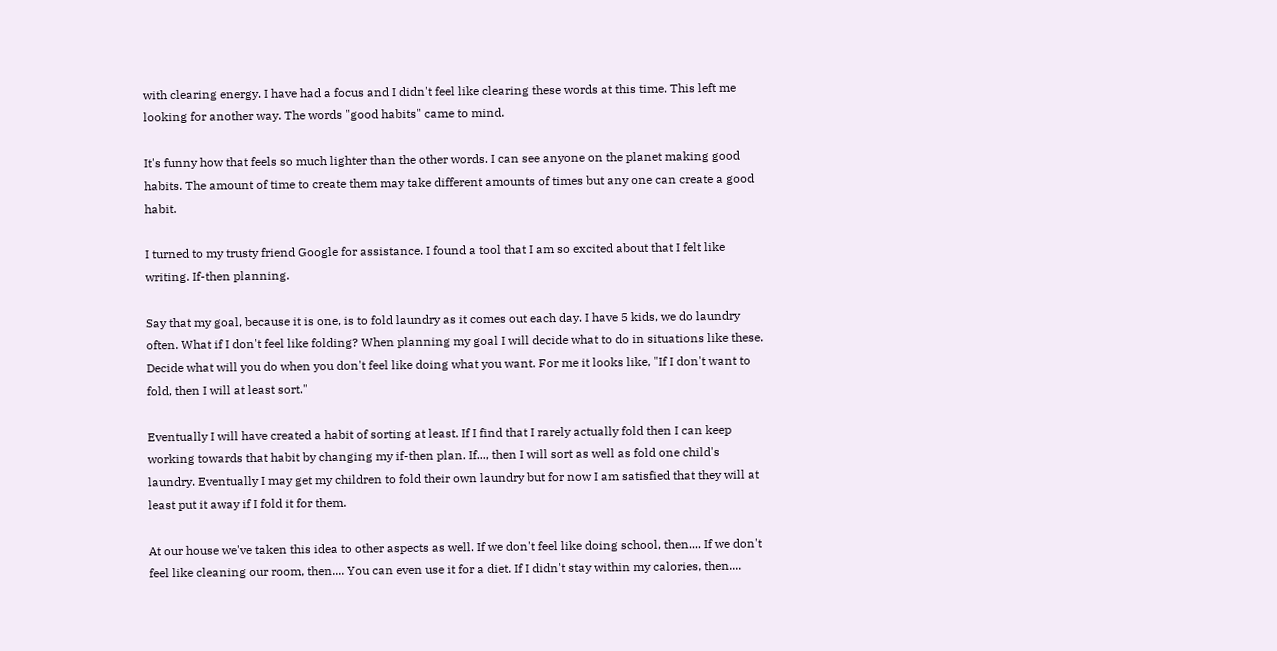with clearing energy. I have had a focus and I didn't feel like clearing these words at this time. This left me looking for another way. The words "good habits" came to mind.

It's funny how that feels so much lighter than the other words. I can see anyone on the planet making good habits. The amount of time to create them may take different amounts of times but any one can create a good habit.

I turned to my trusty friend Google for assistance. I found a tool that I am so excited about that I felt like writing. If-then planning.

Say that my goal, because it is one, is to fold laundry as it comes out each day. I have 5 kids, we do laundry often. What if I don't feel like folding? When planning my goal I will decide what to do in situations like these. Decide what will you do when you don't feel like doing what you want. For me it looks like, "If I don't want to fold, then I will at least sort."

Eventually I will have created a habit of sorting at least. If I find that I rarely actually fold then I can keep working towards that habit by changing my if-then plan. If..., then I will sort as well as fold one child's laundry. Eventually I may get my children to fold their own laundry but for now I am satisfied that they will at least put it away if I fold it for them.

At our house we've taken this idea to other aspects as well. If we don't feel like doing school, then.... If we don't feel like cleaning our room, then.... You can even use it for a diet. If I didn't stay within my calories, then....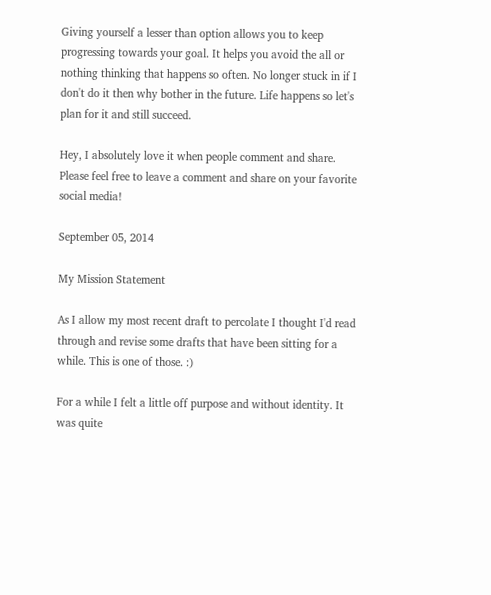Giving yourself a lesser than option allows you to keep progressing towards your goal. It helps you avoid the all or nothing thinking that happens so often. No longer stuck in if I don't do it then why bother in the future. Life happens so let's plan for it and still succeed.

Hey, I absolutely love it when people comment and share. Please feel free to leave a comment and share on your favorite social media!

September 05, 2014

My Mission Statement

As I allow my most recent draft to percolate I thought I'd read through and revise some drafts that have been sitting for a while. This is one of those. :)

For a while I felt a little off purpose and without identity. It was quite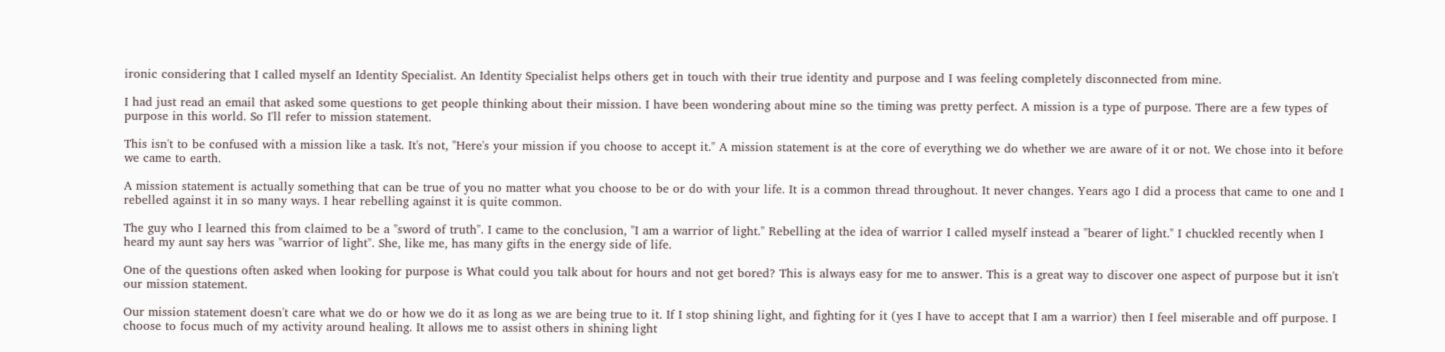ironic considering that I called myself an Identity Specialist. An Identity Specialist helps others get in touch with their true identity and purpose and I was feeling completely disconnected from mine.

I had just read an email that asked some questions to get people thinking about their mission. I have been wondering about mine so the timing was pretty perfect. A mission is a type of purpose. There are a few types of purpose in this world. So I'll refer to mission statement.

This isn't to be confused with a mission like a task. It's not, "Here's your mission if you choose to accept it." A mission statement is at the core of everything we do whether we are aware of it or not. We chose into it before we came to earth.

A mission statement is actually something that can be true of you no matter what you choose to be or do with your life. It is a common thread throughout. It never changes. Years ago I did a process that came to one and I rebelled against it in so many ways. I hear rebelling against it is quite common.

The guy who I learned this from claimed to be a "sword of truth". I came to the conclusion, "I am a warrior of light." Rebelling at the idea of warrior I called myself instead a "bearer of light." I chuckled recently when I heard my aunt say hers was "warrior of light". She, like me, has many gifts in the energy side of life.

One of the questions often asked when looking for purpose is What could you talk about for hours and not get bored? This is always easy for me to answer. This is a great way to discover one aspect of purpose but it isn't our mission statement.

Our mission statement doesn't care what we do or how we do it as long as we are being true to it. If I stop shining light, and fighting for it (yes I have to accept that I am a warrior) then I feel miserable and off purpose. I choose to focus much of my activity around healing. It allows me to assist others in shining light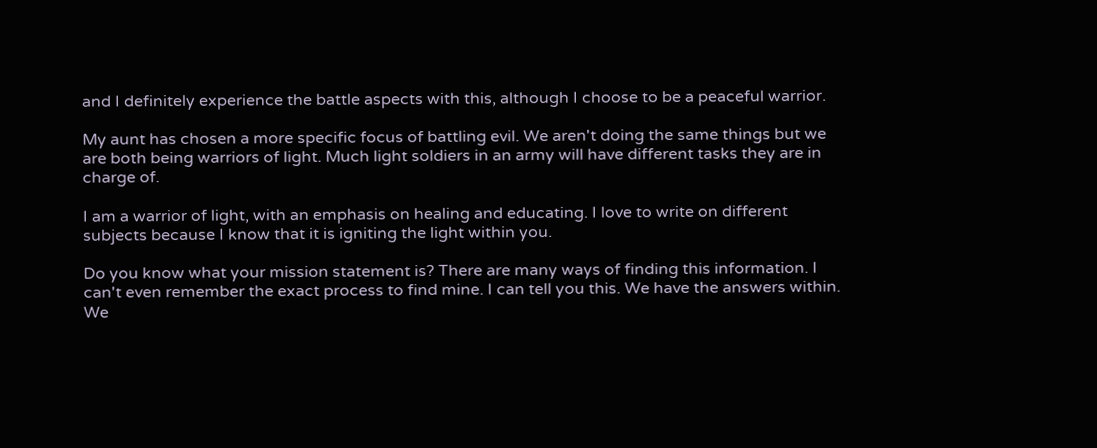and I definitely experience the battle aspects with this, although I choose to be a peaceful warrior.

My aunt has chosen a more specific focus of battling evil. We aren't doing the same things but we are both being warriors of light. Much light soldiers in an army will have different tasks they are in charge of.

I am a warrior of light, with an emphasis on healing and educating. I love to write on different subjects because I know that it is igniting the light within you.

Do you know what your mission statement is? There are many ways of finding this information. I can't even remember the exact process to find mine. I can tell you this. We have the answers within. We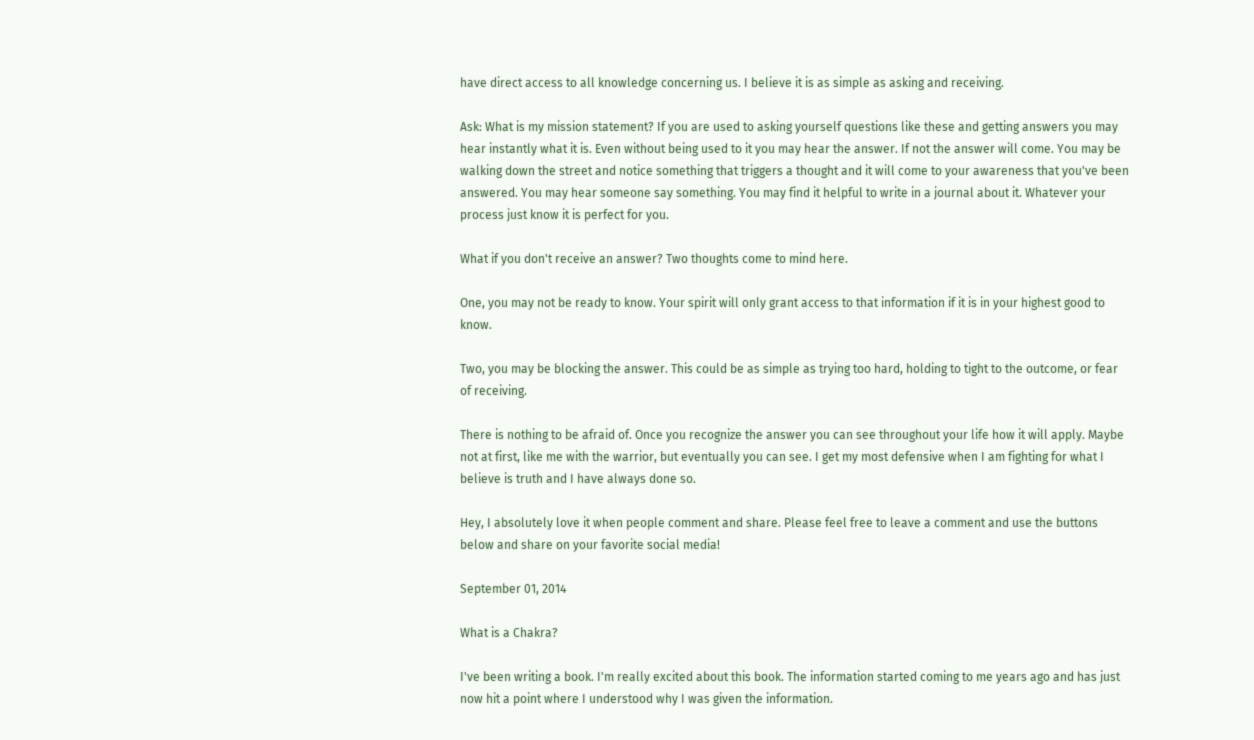have direct access to all knowledge concerning us. I believe it is as simple as asking and receiving.

Ask: What is my mission statement? If you are used to asking yourself questions like these and getting answers you may hear instantly what it is. Even without being used to it you may hear the answer. If not the answer will come. You may be walking down the street and notice something that triggers a thought and it will come to your awareness that you've been answered. You may hear someone say something. You may find it helpful to write in a journal about it. Whatever your process just know it is perfect for you.

What if you don't receive an answer? Two thoughts come to mind here.

One, you may not be ready to know. Your spirit will only grant access to that information if it is in your highest good to know.

Two, you may be blocking the answer. This could be as simple as trying too hard, holding to tight to the outcome, or fear of receiving.

There is nothing to be afraid of. Once you recognize the answer you can see throughout your life how it will apply. Maybe not at first, like me with the warrior, but eventually you can see. I get my most defensive when I am fighting for what I believe is truth and I have always done so.

Hey, I absolutely love it when people comment and share. Please feel free to leave a comment and use the buttons below and share on your favorite social media!

September 01, 2014

What is a Chakra?

I've been writing a book. I'm really excited about this book. The information started coming to me years ago and has just now hit a point where I understood why I was given the information.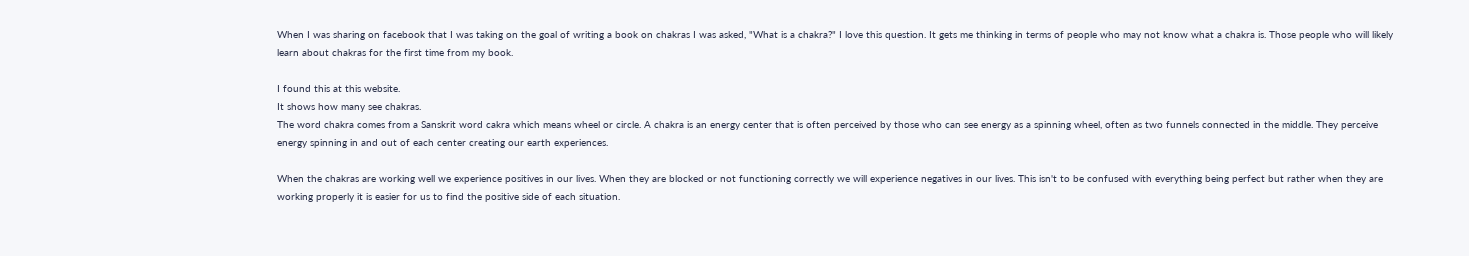When I was sharing on facebook that I was taking on the goal of writing a book on chakras I was asked, "What is a chakra?" I love this question. It gets me thinking in terms of people who may not know what a chakra is. Those people who will likely learn about chakras for the first time from my book.

I found this at this website.
It shows how many see chakras.
The word chakra comes from a Sanskrit word cakra which means wheel or circle. A chakra is an energy center that is often perceived by those who can see energy as a spinning wheel, often as two funnels connected in the middle. They perceive energy spinning in and out of each center creating our earth experiences.

When the chakras are working well we experience positives in our lives. When they are blocked or not functioning correctly we will experience negatives in our lives. This isn't to be confused with everything being perfect but rather when they are working properly it is easier for us to find the positive side of each situation.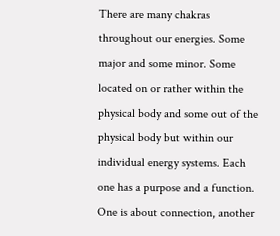There are many chakras throughout our energies. Some major and some minor. Some located on or rather within the physical body and some out of the physical body but within our individual energy systems. Each one has a purpose and a function. One is about connection, another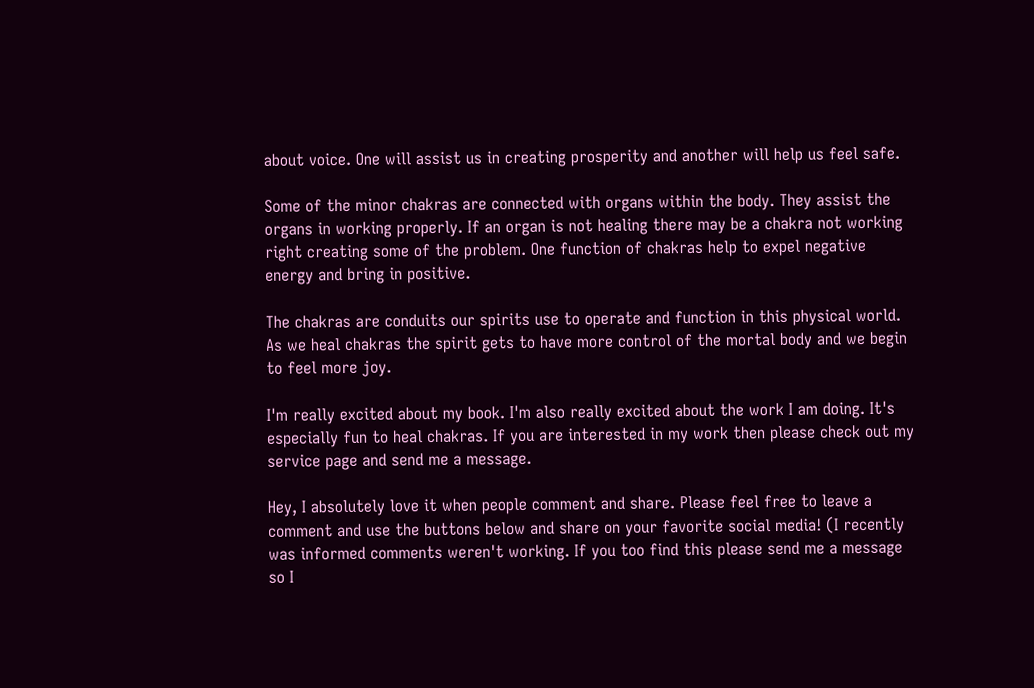about voice. One will assist us in creating prosperity and another will help us feel safe.

Some of the minor chakras are connected with organs within the body. They assist the organs in working properly. If an organ is not healing there may be a chakra not working right creating some of the problem. One function of chakras help to expel negative energy and bring in positive.

The chakras are conduits our spirits use to operate and function in this physical world. As we heal chakras the spirit gets to have more control of the mortal body and we begin to feel more joy.

I'm really excited about my book. I'm also really excited about the work I am doing. It's especially fun to heal chakras. If you are interested in my work then please check out my service page and send me a message.

Hey, I absolutely love it when people comment and share. Please feel free to leave a comment and use the buttons below and share on your favorite social media! (I recently was informed comments weren't working. If you too find this please send me a message so I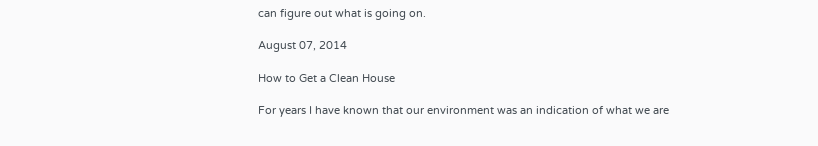can figure out what is going on.

August 07, 2014

How to Get a Clean House

For years I have known that our environment was an indication of what we are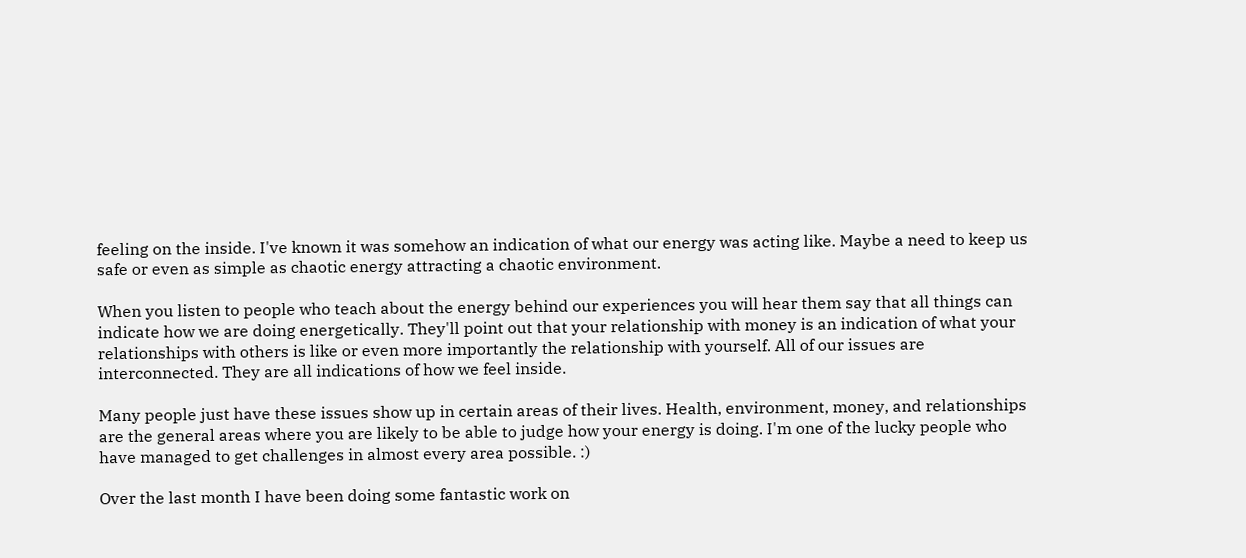feeling on the inside. I've known it was somehow an indication of what our energy was acting like. Maybe a need to keep us safe or even as simple as chaotic energy attracting a chaotic environment.

When you listen to people who teach about the energy behind our experiences you will hear them say that all things can indicate how we are doing energetically. They'll point out that your relationship with money is an indication of what your relationships with others is like or even more importantly the relationship with yourself. All of our issues are interconnected. They are all indications of how we feel inside.

Many people just have these issues show up in certain areas of their lives. Health, environment, money, and relationships are the general areas where you are likely to be able to judge how your energy is doing. I'm one of the lucky people who have managed to get challenges in almost every area possible. :)

Over the last month I have been doing some fantastic work on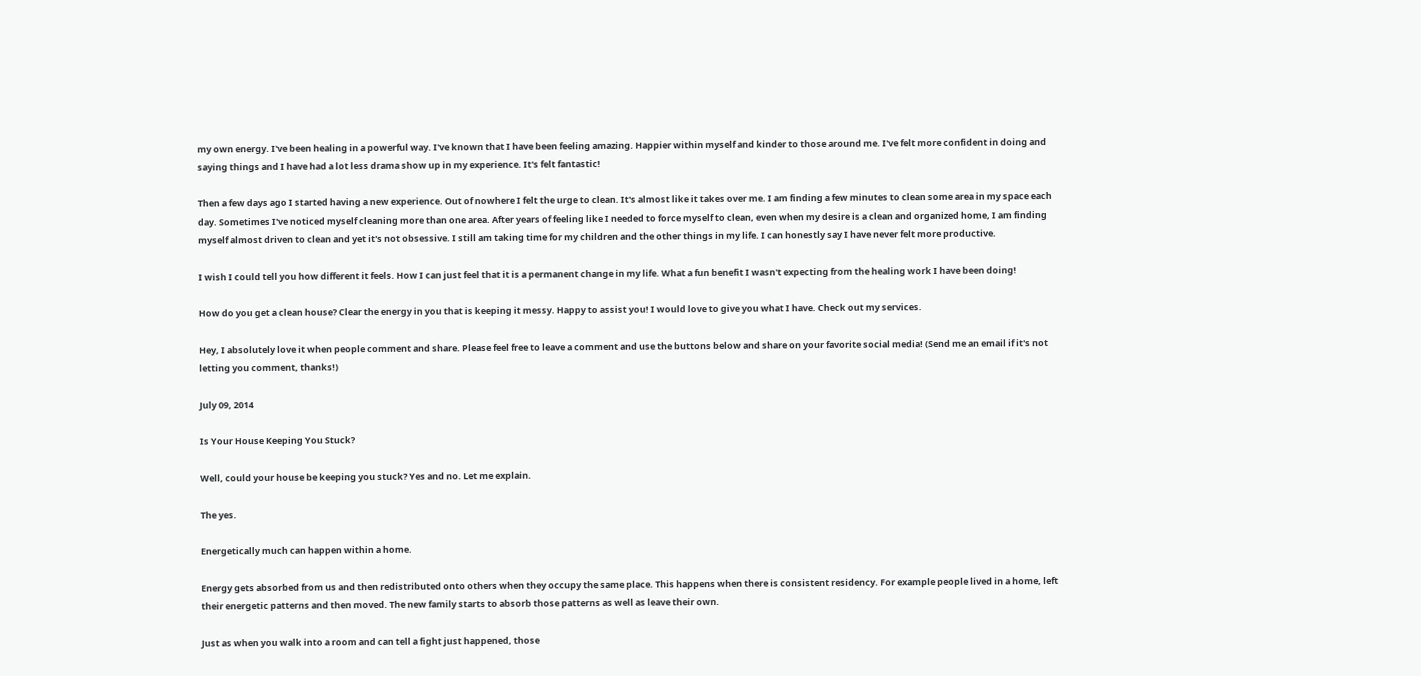my own energy. I've been healing in a powerful way. I've known that I have been feeling amazing. Happier within myself and kinder to those around me. I've felt more confident in doing and saying things and I have had a lot less drama show up in my experience. It's felt fantastic!

Then a few days ago I started having a new experience. Out of nowhere I felt the urge to clean. It's almost like it takes over me. I am finding a few minutes to clean some area in my space each day. Sometimes I've noticed myself cleaning more than one area. After years of feeling like I needed to force myself to clean, even when my desire is a clean and organized home, I am finding myself almost driven to clean and yet it's not obsessive. I still am taking time for my children and the other things in my life. I can honestly say I have never felt more productive.

I wish I could tell you how different it feels. How I can just feel that it is a permanent change in my life. What a fun benefit I wasn't expecting from the healing work I have been doing!

How do you get a clean house? Clear the energy in you that is keeping it messy. Happy to assist you! I would love to give you what I have. Check out my services.

Hey, I absolutely love it when people comment and share. Please feel free to leave a comment and use the buttons below and share on your favorite social media! (Send me an email if it's not letting you comment, thanks!)

July 09, 2014

Is Your House Keeping You Stuck?

Well, could your house be keeping you stuck? Yes and no. Let me explain.

The yes.

Energetically much can happen within a home.

Energy gets absorbed from us and then redistributed onto others when they occupy the same place. This happens when there is consistent residency. For example people lived in a home, left their energetic patterns and then moved. The new family starts to absorb those patterns as well as leave their own.

Just as when you walk into a room and can tell a fight just happened, those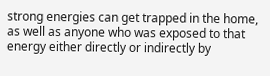strong energies can get trapped in the home, as well as anyone who was exposed to that energy either directly or indirectly by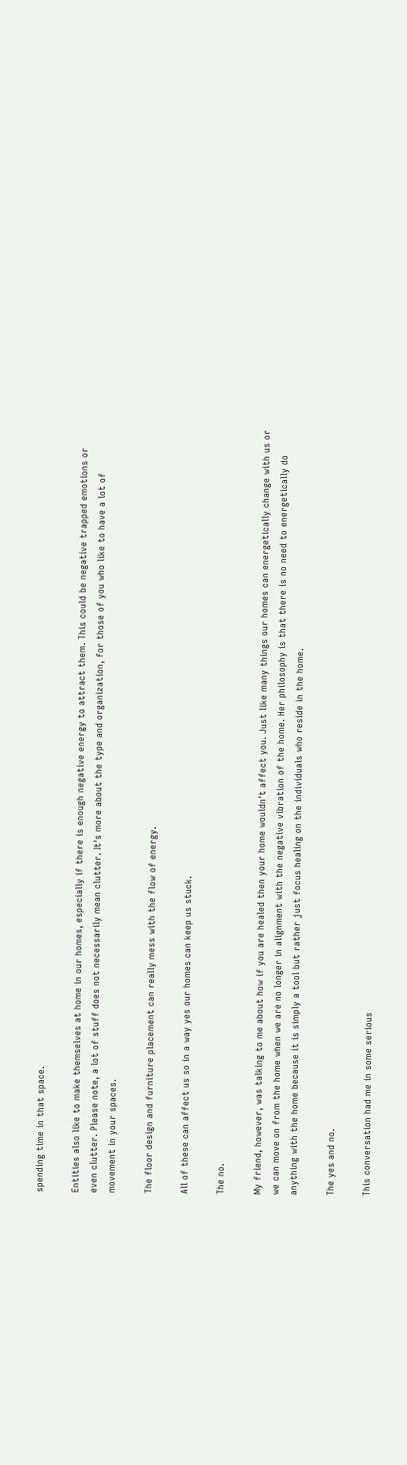spending time in that space.

Entities also like to make themselves at home in our homes, especially if there is enough negative energy to attract them. This could be negative trapped emotions or even clutter. Please note, a lot of stuff does not necessarily mean clutter. It's more about the type and organization, for those of you who like to have a lot of movement in your spaces.

The floor design and furniture placement can really mess with the flow of energy.

All of these can affect us so in a way yes our homes can keep us stuck.

The no.

My friend, however, was talking to me about how if you are healed then your home wouldn't affect you. Just like many things our homes can energetically change with us or we can move on from the home when we are no longer in alignment with the negative vibration of the home. Her philosophy is that there is no need to energetically do anything with the home because it is simply a tool but rather just focus healing on the individuals who reside in the home.

The yes and no.

This conversation had me in some serious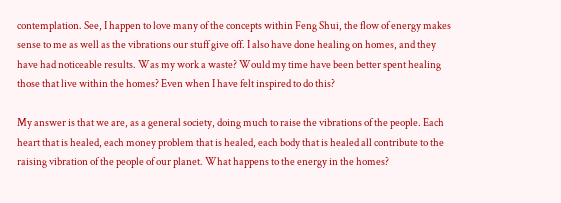contemplation. See, I happen to love many of the concepts within Feng Shui, the flow of energy makes sense to me as well as the vibrations our stuff give off. I also have done healing on homes, and they have had noticeable results. Was my work a waste? Would my time have been better spent healing those that live within the homes? Even when I have felt inspired to do this?

My answer is that we are, as a general society, doing much to raise the vibrations of the people. Each heart that is healed, each money problem that is healed, each body that is healed all contribute to the raising vibration of the people of our planet. What happens to the energy in the homes?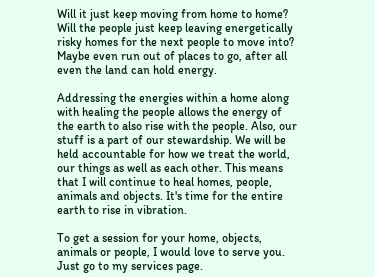Will it just keep moving from home to home? Will the people just keep leaving energetically risky homes for the next people to move into? Maybe even run out of places to go, after all even the land can hold energy.

Addressing the energies within a home along with healing the people allows the energy of the earth to also rise with the people. Also, our stuff is a part of our stewardship. We will be held accountable for how we treat the world, our things as well as each other. This means that I will continue to heal homes, people, animals and objects. It's time for the entire earth to rise in vibration.

To get a session for your home, objects, animals or people, I would love to serve you. Just go to my services page.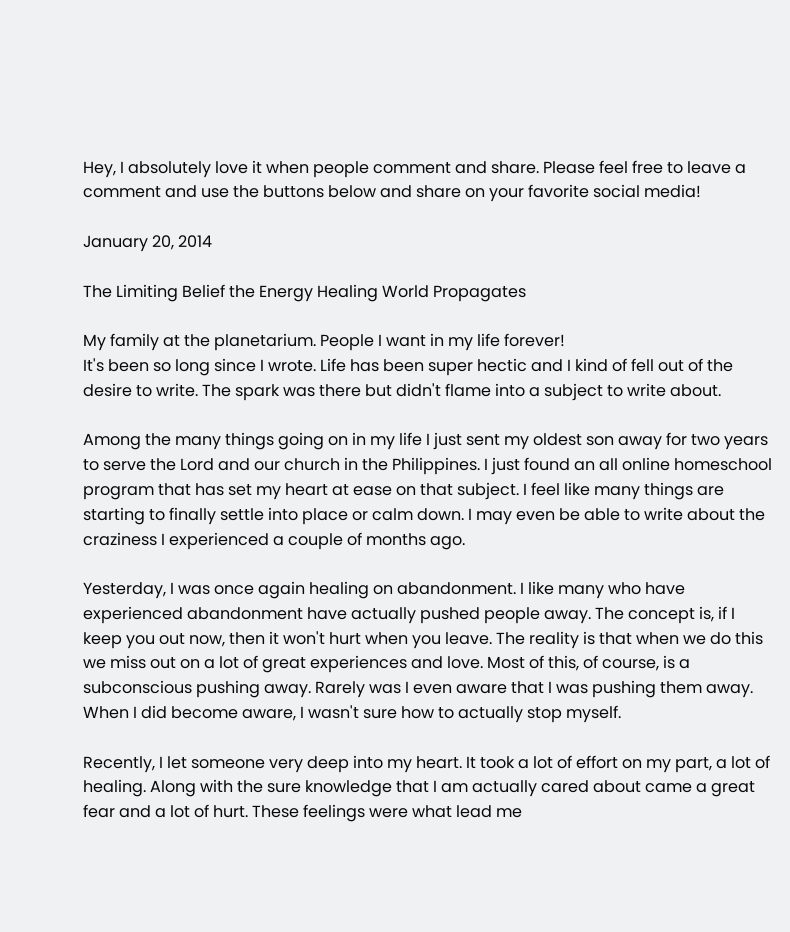Hey, I absolutely love it when people comment and share. Please feel free to leave a comment and use the buttons below and share on your favorite social media!

January 20, 2014

The Limiting Belief the Energy Healing World Propagates

My family at the planetarium. People I want in my life forever!
It's been so long since I wrote. Life has been super hectic and I kind of fell out of the desire to write. The spark was there but didn't flame into a subject to write about.

Among the many things going on in my life I just sent my oldest son away for two years to serve the Lord and our church in the Philippines. I just found an all online homeschool program that has set my heart at ease on that subject. I feel like many things are starting to finally settle into place or calm down. I may even be able to write about the craziness I experienced a couple of months ago.

Yesterday, I was once again healing on abandonment. I like many who have experienced abandonment have actually pushed people away. The concept is, if I keep you out now, then it won't hurt when you leave. The reality is that when we do this we miss out on a lot of great experiences and love. Most of this, of course, is a subconscious pushing away. Rarely was I even aware that I was pushing them away. When I did become aware, I wasn't sure how to actually stop myself.

Recently, I let someone very deep into my heart. It took a lot of effort on my part, a lot of healing. Along with the sure knowledge that I am actually cared about came a great fear and a lot of hurt. These feelings were what lead me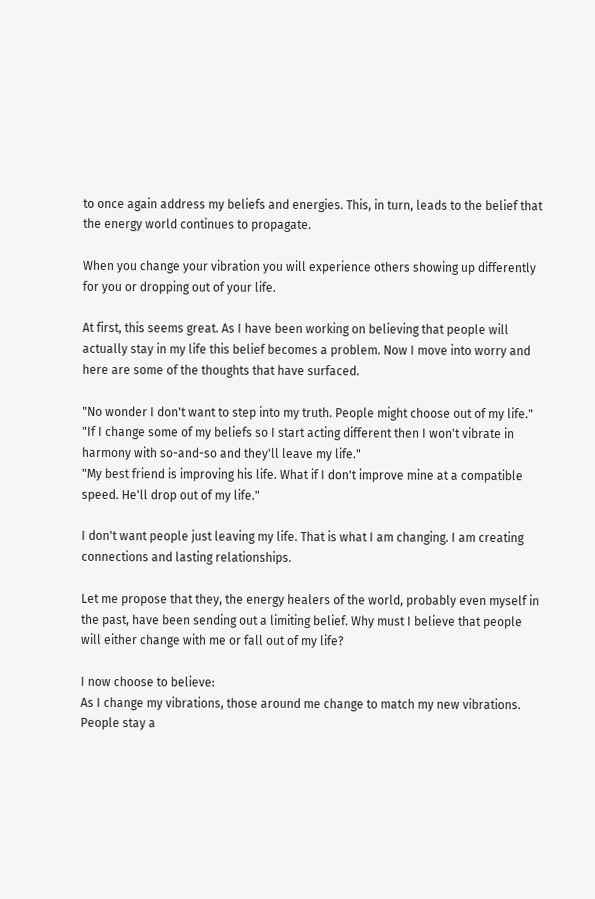to once again address my beliefs and energies. This, in turn, leads to the belief that the energy world continues to propagate.

When you change your vibration you will experience others showing up differently for you or dropping out of your life.

At first, this seems great. As I have been working on believing that people will actually stay in my life this belief becomes a problem. Now I move into worry and here are some of the thoughts that have surfaced.

"No wonder I don't want to step into my truth. People might choose out of my life."
"If I change some of my beliefs so I start acting different then I won't vibrate in harmony with so-and-so and they'll leave my life."
"My best friend is improving his life. What if I don't improve mine at a compatible speed. He'll drop out of my life."

I don't want people just leaving my life. That is what I am changing. I am creating connections and lasting relationships.

Let me propose that they, the energy healers of the world, probably even myself in the past, have been sending out a limiting belief. Why must I believe that people will either change with me or fall out of my life?

I now choose to believe:
As I change my vibrations, those around me change to match my new vibrations. People stay a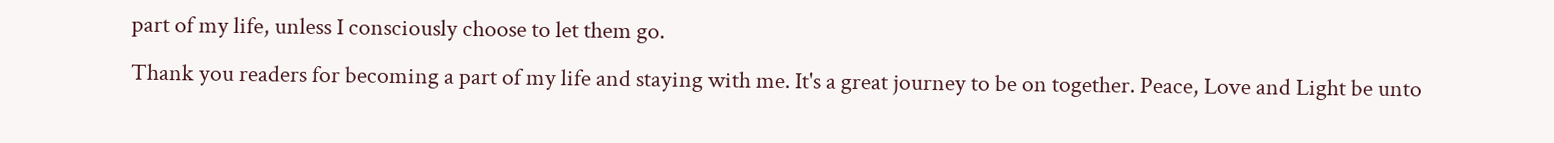part of my life, unless I consciously choose to let them go.
Thank you readers for becoming a part of my life and staying with me. It's a great journey to be on together. Peace, Love and Light be unto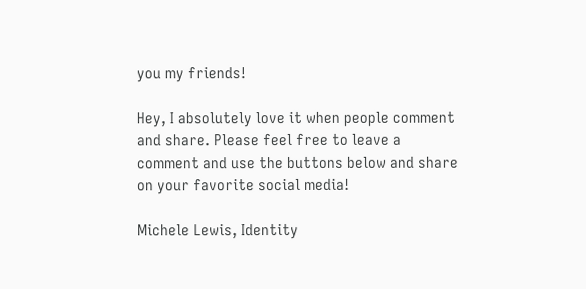you my friends!

Hey, I absolutely love it when people comment and share. Please feel free to leave a comment and use the buttons below and share on your favorite social media!

Michele Lewis, Identity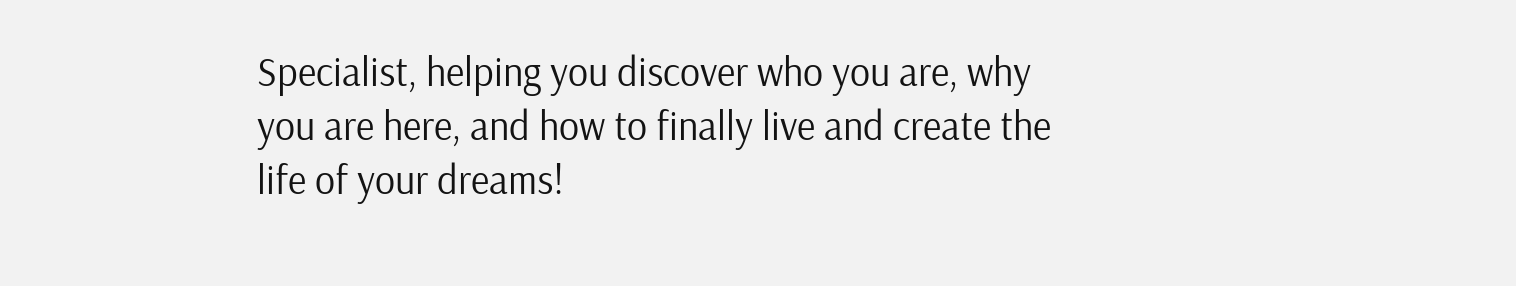Specialist, helping you discover who you are, why you are here, and how to finally live and create the life of your dreams!